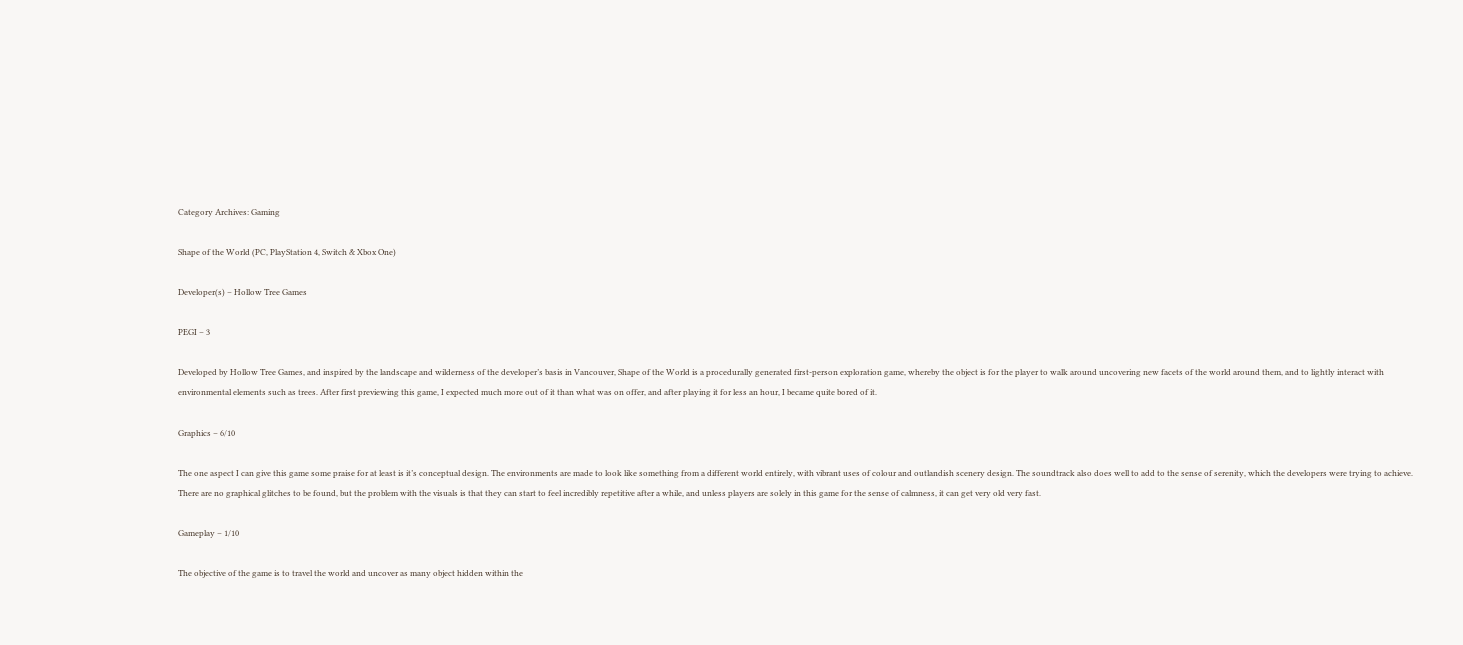Category Archives: Gaming

Shape of the World (PC, PlayStation 4, Switch & Xbox One)

Developer(s) – Hollow Tree Games

PEGI – 3

Developed by Hollow Tree Games, and inspired by the landscape and wilderness of the developer’s basis in Vancouver, Shape of the World is a procedurally generated first-person exploration game, whereby the object is for the player to walk around uncovering new facets of the world around them, and to lightly interact with environmental elements such as trees. After first previewing this game, I expected much more out of it than what was on offer, and after playing it for less an hour, I became quite bored of it.

Graphics – 6/10

The one aspect I can give this game some praise for at least is it’s conceptual design. The environments are made to look like something from a different world entirely, with vibrant uses of colour and outlandish scenery design. The soundtrack also does well to add to the sense of serenity, which the developers were trying to achieve. There are no graphical glitches to be found, but the problem with the visuals is that they can start to feel incredibly repetitive after a while, and unless players are solely in this game for the sense of calmness, it can get very old very fast.

Gameplay – 1/10

The objective of the game is to travel the world and uncover as many object hidden within the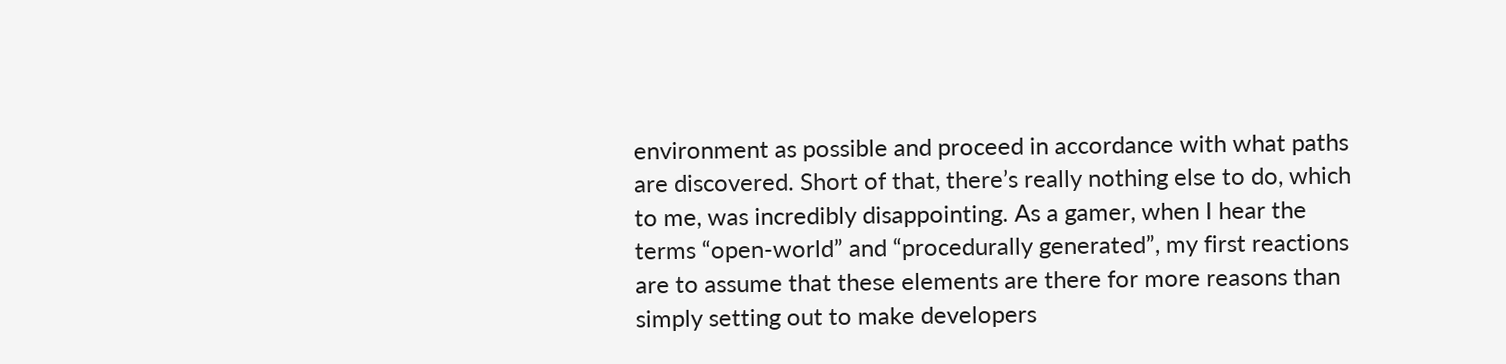environment as possible and proceed in accordance with what paths are discovered. Short of that, there’s really nothing else to do, which to me, was incredibly disappointing. As a gamer, when I hear the terms “open-world” and “procedurally generated”, my first reactions are to assume that these elements are there for more reasons than simply setting out to make developers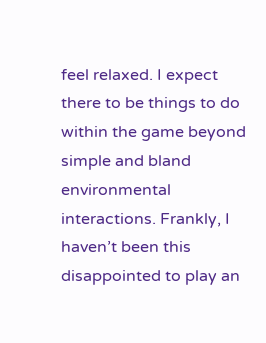feel relaxed. I expect there to be things to do within the game beyond simple and bland environmental interactions. Frankly, I haven’t been this disappointed to play an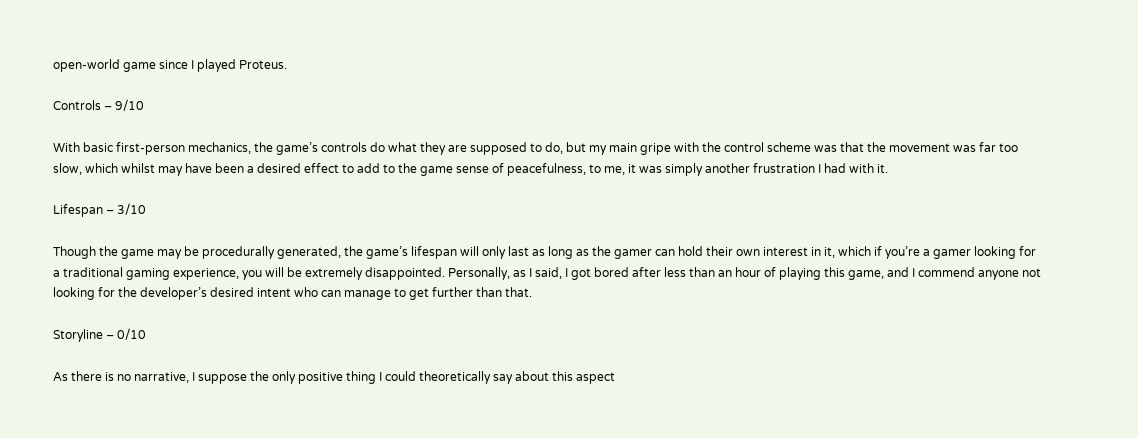open-world game since I played Proteus.

Controls – 9/10

With basic first-person mechanics, the game’s controls do what they are supposed to do, but my main gripe with the control scheme was that the movement was far too slow, which whilst may have been a desired effect to add to the game sense of peacefulness, to me, it was simply another frustration I had with it.

Lifespan – 3/10

Though the game may be procedurally generated, the game’s lifespan will only last as long as the gamer can hold their own interest in it, which if you’re a gamer looking for a traditional gaming experience, you will be extremely disappointed. Personally, as I said, I got bored after less than an hour of playing this game, and I commend anyone not looking for the developer’s desired intent who can manage to get further than that.

Storyline – 0/10

As there is no narrative, I suppose the only positive thing I could theoretically say about this aspect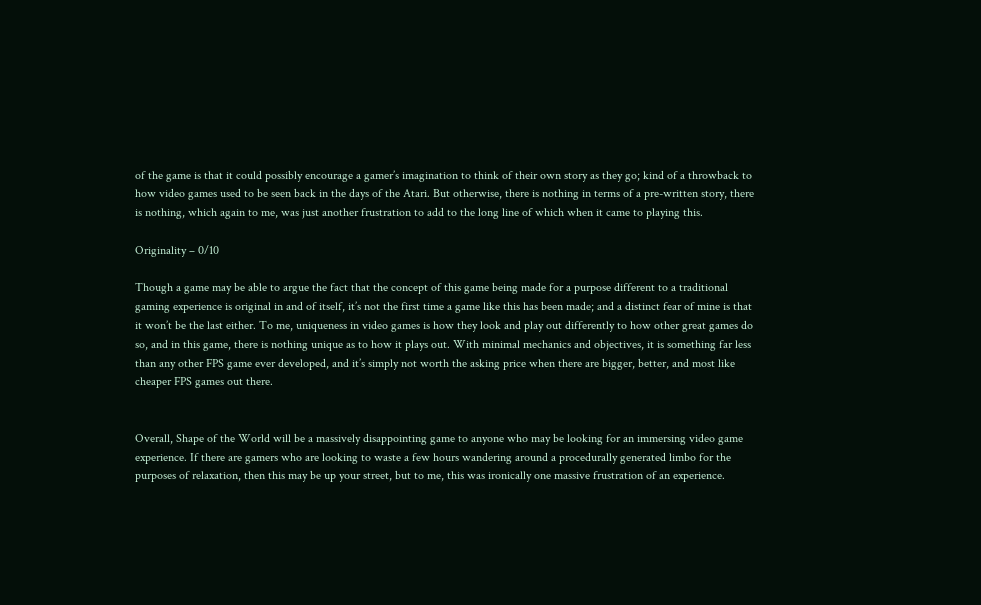of the game is that it could possibly encourage a gamer’s imagination to think of their own story as they go; kind of a throwback to how video games used to be seen back in the days of the Atari. But otherwise, there is nothing in terms of a pre-written story, there is nothing, which again to me, was just another frustration to add to the long line of which when it came to playing this.

Originality – 0/10

Though a game may be able to argue the fact that the concept of this game being made for a purpose different to a traditional gaming experience is original in and of itself, it’s not the first time a game like this has been made; and a distinct fear of mine is that it won’t be the last either. To me, uniqueness in video games is how they look and play out differently to how other great games do so, and in this game, there is nothing unique as to how it plays out. With minimal mechanics and objectives, it is something far less than any other FPS game ever developed, and it’s simply not worth the asking price when there are bigger, better, and most like cheaper FPS games out there.


Overall, Shape of the World will be a massively disappointing game to anyone who may be looking for an immersing video game experience. If there are gamers who are looking to waste a few hours wandering around a procedurally generated limbo for the purposes of relaxation, then this may be up your street, but to me, this was ironically one massive frustration of an experience.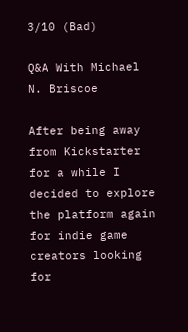3/10 (Bad)

Q&A With Michael N. Briscoe

After being away from Kickstarter for a while I decided to explore the platform again for indie game creators looking for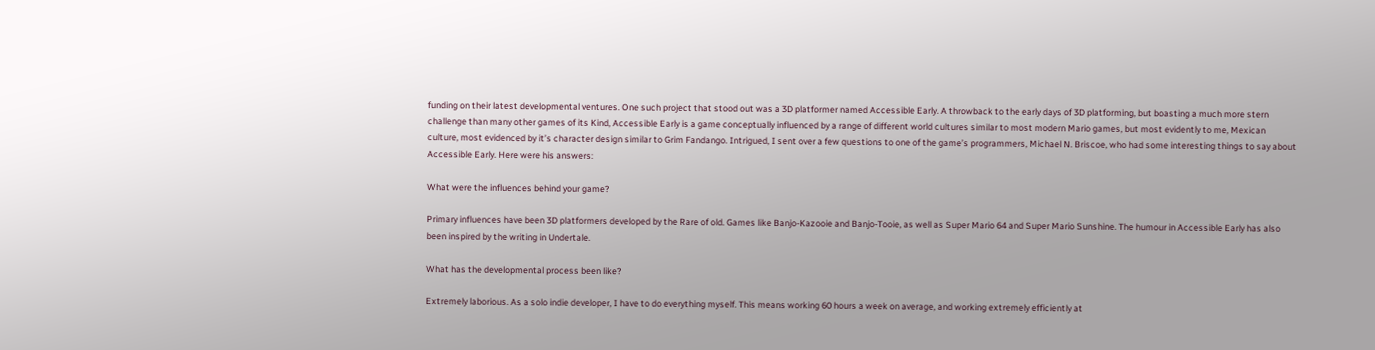funding on their latest developmental ventures. One such project that stood out was a 3D platformer named Accessible Early. A throwback to the early days of 3D platforming, but boasting a much more stern challenge than many other games of its Kind, Accessible Early is a game conceptually influenced by a range of different world cultures similar to most modern Mario games, but most evidently to me, Mexican culture, most evidenced by it’s character design similar to Grim Fandango. Intrigued, I sent over a few questions to one of the game’s programmers, Michael N. Briscoe, who had some interesting things to say about Accessible Early. Here were his answers:

What were the influences behind your game?

Primary influences have been 3D platformers developed by the Rare of old. Games like Banjo-Kazooie and Banjo-Tooie, as well as Super Mario 64 and Super Mario Sunshine. The humour in Accessible Early has also been inspired by the writing in Undertale.

What has the developmental process been like?

Extremely laborious. As a solo indie developer, I have to do everything myself. This means working 60 hours a week on average, and working extremely efficiently at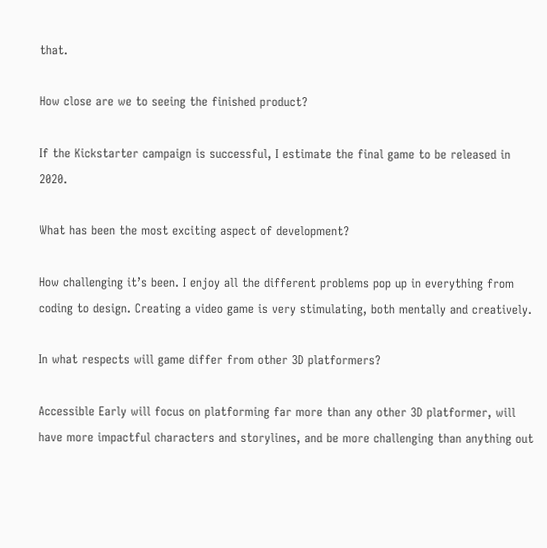that.

How close are we to seeing the finished product?

If the Kickstarter campaign is successful, I estimate the final game to be released in 2020.

What has been the most exciting aspect of development?

How challenging it’s been. I enjoy all the different problems pop up in everything from coding to design. Creating a video game is very stimulating, both mentally and creatively.

In what respects will game differ from other 3D platformers?

Accessible Early will focus on platforming far more than any other 3D platformer, will have more impactful characters and storylines, and be more challenging than anything out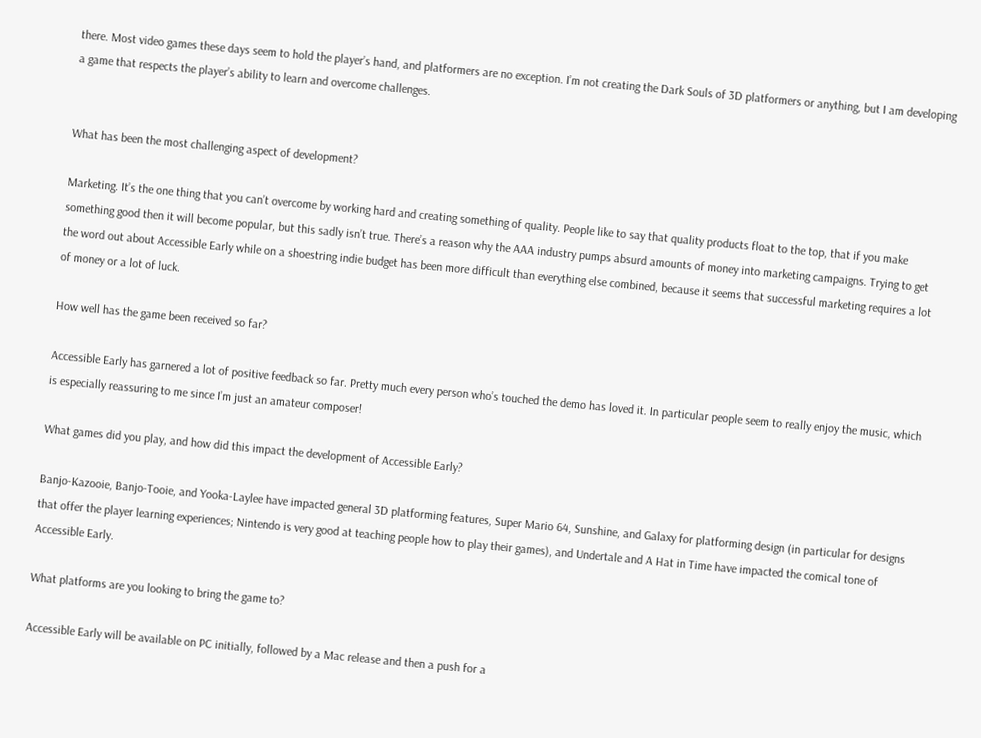there. Most video games these days seem to hold the player’s hand, and platformers are no exception. I’m not creating the Dark Souls of 3D platformers or anything, but I am developing a game that respects the player’s ability to learn and overcome challenges.


What has been the most challenging aspect of development?

Marketing. It’s the one thing that you can’t overcome by working hard and creating something of quality. People like to say that quality products float to the top, that if you make something good then it will become popular, but this sadly isn’t true. There’s a reason why the AAA industry pumps absurd amounts of money into marketing campaigns. Trying to get the word out about Accessible Early while on a shoestring indie budget has been more difficult than everything else combined, because it seems that successful marketing requires a lot of money or a lot of luck.

How well has the game been received so far?

Accessible Early has garnered a lot of positive feedback so far. Pretty much every person who’s touched the demo has loved it. In particular people seem to really enjoy the music, which is especially reassuring to me since I’m just an amateur composer!

What games did you play, and how did this impact the development of Accessible Early?

Banjo-Kazooie, Banjo-Tooie, and Yooka-Laylee have impacted general 3D platforming features, Super Mario 64, Sunshine, and Galaxy for platforming design (in particular for designs that offer the player learning experiences; Nintendo is very good at teaching people how to play their games), and Undertale and A Hat in Time have impacted the comical tone of Accessible Early.

What platforms are you looking to bring the game to?

Accessible Early will be available on PC initially, followed by a Mac release and then a push for a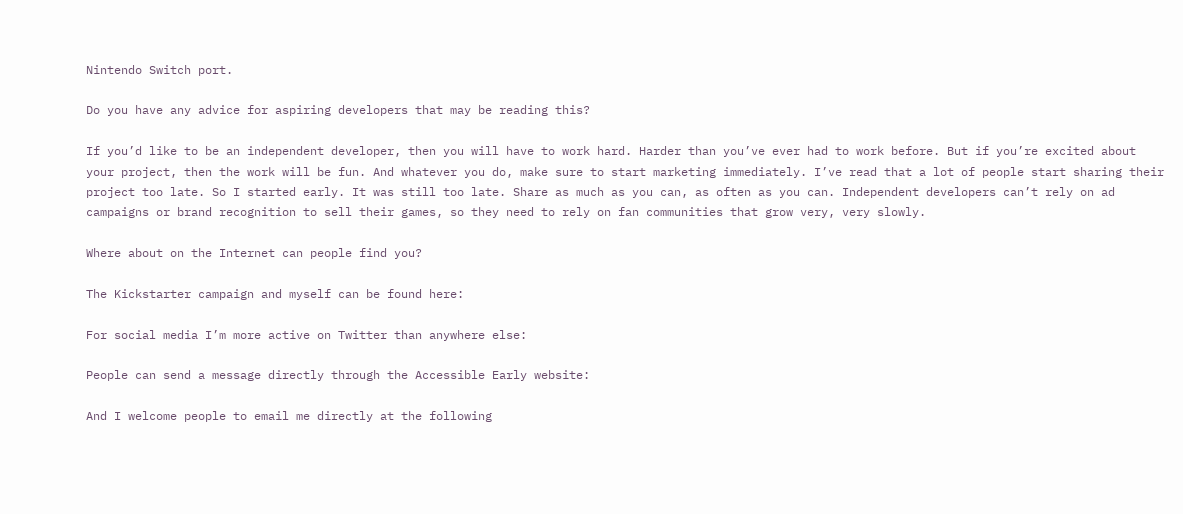Nintendo Switch port.

Do you have any advice for aspiring developers that may be reading this?

If you’d like to be an independent developer, then you will have to work hard. Harder than you’ve ever had to work before. But if you’re excited about your project, then the work will be fun. And whatever you do, make sure to start marketing immediately. I’ve read that a lot of people start sharing their project too late. So I started early. It was still too late. Share as much as you can, as often as you can. Independent developers can’t rely on ad campaigns or brand recognition to sell their games, so they need to rely on fan communities that grow very, very slowly.

Where about on the Internet can people find you?

The Kickstarter campaign and myself can be found here:

For social media I’m more active on Twitter than anywhere else:

People can send a message directly through the Accessible Early website:

And I welcome people to email me directly at the following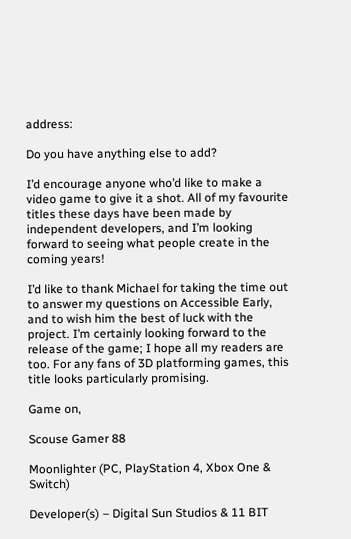address:

Do you have anything else to add?

I’d encourage anyone who’d like to make a video game to give it a shot. All of my favourite titles these days have been made by independent developers, and I’m looking forward to seeing what people create in the coming years!

I’d like to thank Michael for taking the time out to answer my questions on Accessible Early, and to wish him the best of luck with the project. I’m certainly looking forward to the release of the game; I hope all my readers are too. For any fans of 3D platforming games, this title looks particularly promising.

Game on,

Scouse Gamer 88

Moonlighter (PC, PlayStation 4, Xbox One & Switch)

Developer(s) – Digital Sun Studios & 11 BIT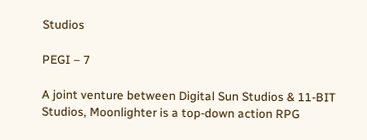Studios

PEGI – 7

A joint venture between Digital Sun Studios & 11-BIT Studios, Moonlighter is a top-down action RPG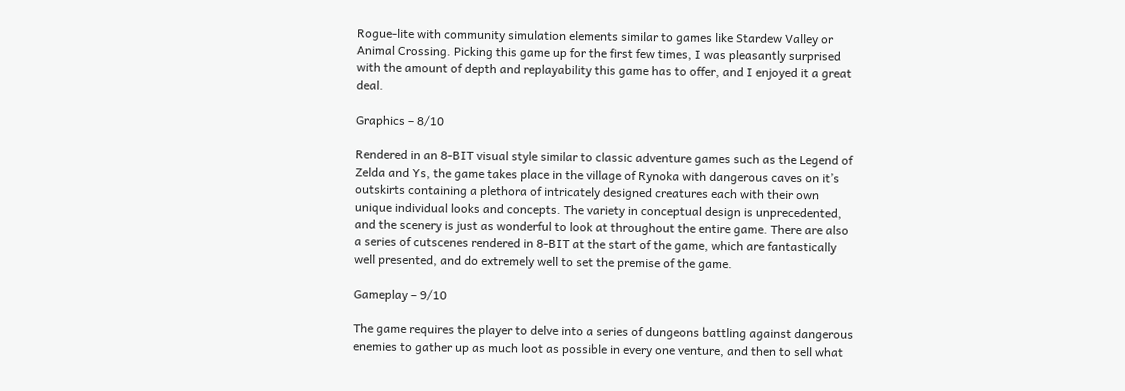Rogue-lite with community simulation elements similar to games like Stardew Valley or Animal Crossing. Picking this game up for the first few times, I was pleasantly surprised with the amount of depth and replayability this game has to offer, and I enjoyed it a great deal.

Graphics – 8/10

Rendered in an 8-BIT visual style similar to classic adventure games such as the Legend of Zelda and Ys, the game takes place in the village of Rynoka with dangerous caves on it’s outskirts containing a plethora of intricately designed creatures each with their own unique individual looks and concepts. The variety in conceptual design is unprecedented, and the scenery is just as wonderful to look at throughout the entire game. There are also a series of cutscenes rendered in 8-BIT at the start of the game, which are fantastically well presented, and do extremely well to set the premise of the game.

Gameplay – 9/10

The game requires the player to delve into a series of dungeons battling against dangerous enemies to gather up as much loot as possible in every one venture, and then to sell what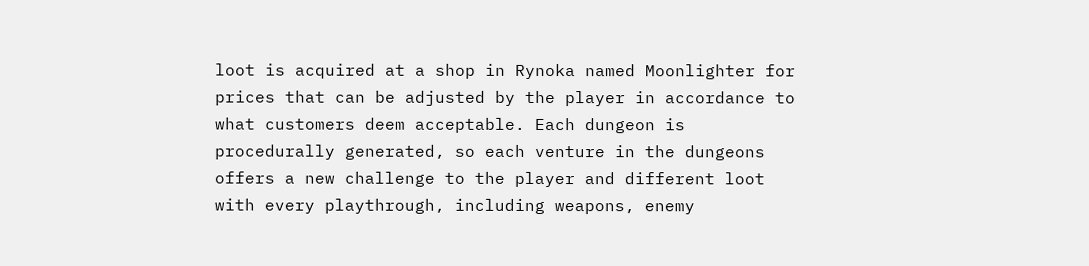loot is acquired at a shop in Rynoka named Moonlighter for prices that can be adjusted by the player in accordance to what customers deem acceptable. Each dungeon is procedurally generated, so each venture in the dungeons offers a new challenge to the player and different loot with every playthrough, including weapons, enemy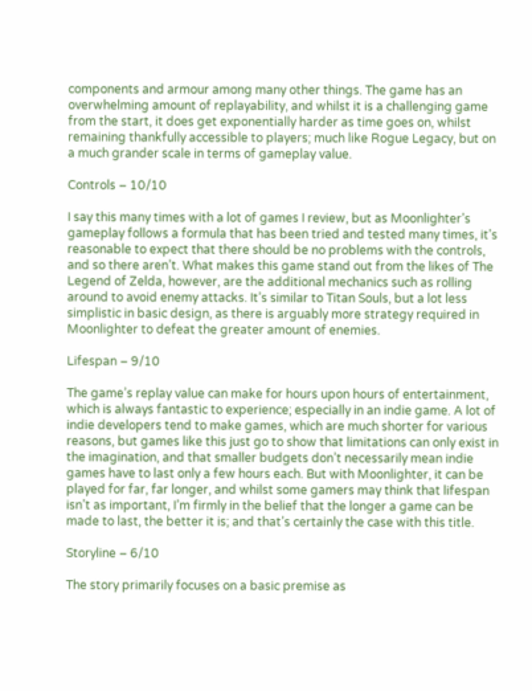components and armour among many other things. The game has an overwhelming amount of replayability, and whilst it is a challenging game from the start, it does get exponentially harder as time goes on, whilst remaining thankfully accessible to players; much like Rogue Legacy, but on a much grander scale in terms of gameplay value.

Controls – 10/10

I say this many times with a lot of games I review, but as Moonlighter’s gameplay follows a formula that has been tried and tested many times, it’s reasonable to expect that there should be no problems with the controls, and so there aren’t. What makes this game stand out from the likes of The Legend of Zelda, however, are the additional mechanics such as rolling around to avoid enemy attacks. It’s similar to Titan Souls, but a lot less simplistic in basic design, as there is arguably more strategy required in Moonlighter to defeat the greater amount of enemies.

Lifespan – 9/10

The game’s replay value can make for hours upon hours of entertainment, which is always fantastic to experience; especially in an indie game. A lot of indie developers tend to make games, which are much shorter for various reasons, but games like this just go to show that limitations can only exist in the imagination, and that smaller budgets don’t necessarily mean indie games have to last only a few hours each. But with Moonlighter, it can be played for far, far longer, and whilst some gamers may think that lifespan isn’t as important, I’m firmly in the belief that the longer a game can be made to last, the better it is; and that’s certainly the case with this title.

Storyline – 6/10

The story primarily focuses on a basic premise as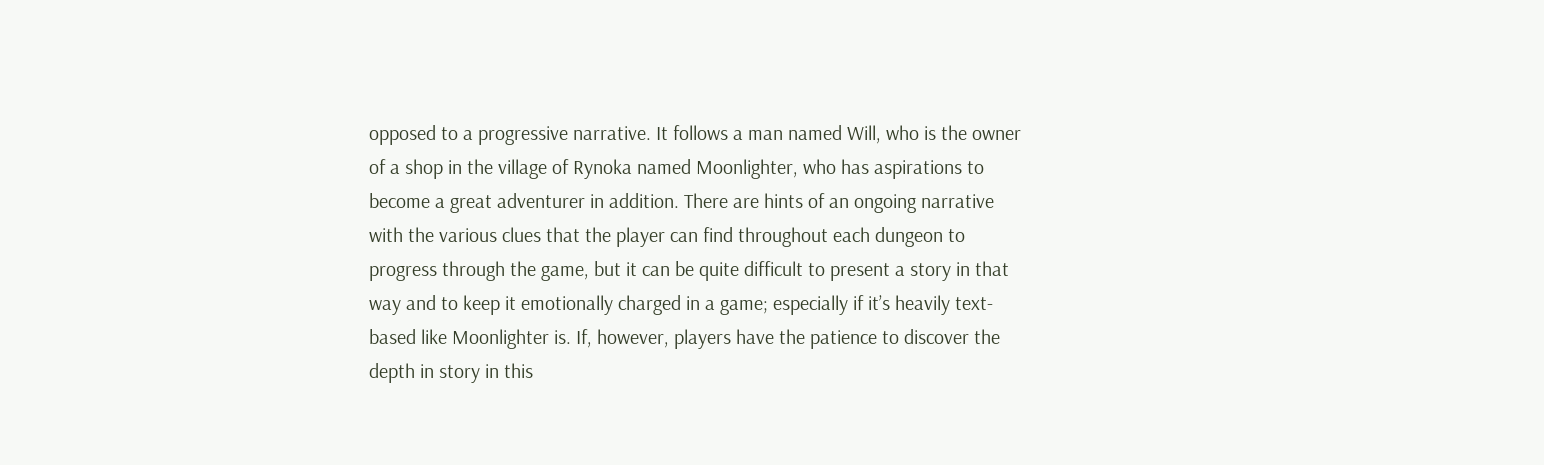opposed to a progressive narrative. It follows a man named Will, who is the owner of a shop in the village of Rynoka named Moonlighter, who has aspirations to become a great adventurer in addition. There are hints of an ongoing narrative with the various clues that the player can find throughout each dungeon to progress through the game, but it can be quite difficult to present a story in that way and to keep it emotionally charged in a game; especially if it’s heavily text-based like Moonlighter is. If, however, players have the patience to discover the depth in story in this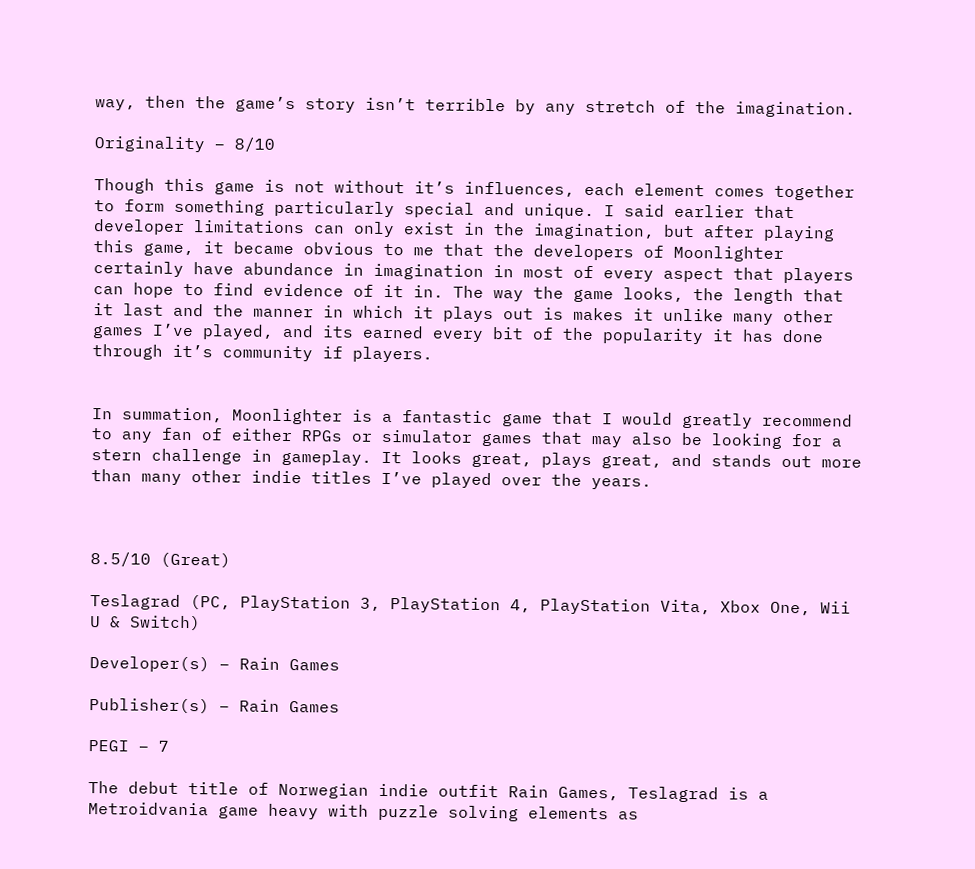way, then the game’s story isn’t terrible by any stretch of the imagination.

Originality – 8/10

Though this game is not without it’s influences, each element comes together to form something particularly special and unique. I said earlier that developer limitations can only exist in the imagination, but after playing this game, it became obvious to me that the developers of Moonlighter certainly have abundance in imagination in most of every aspect that players can hope to find evidence of it in. The way the game looks, the length that it last and the manner in which it plays out is makes it unlike many other games I’ve played, and its earned every bit of the popularity it has done through it’s community if players.


In summation, Moonlighter is a fantastic game that I would greatly recommend to any fan of either RPGs or simulator games that may also be looking for a stern challenge in gameplay. It looks great, plays great, and stands out more than many other indie titles I’ve played over the years.



8.5/10 (Great)

Teslagrad (PC, PlayStation 3, PlayStation 4, PlayStation Vita, Xbox One, Wii U & Switch)

Developer(s) – Rain Games

Publisher(s) – Rain Games

PEGI – 7

The debut title of Norwegian indie outfit Rain Games, Teslagrad is a Metroidvania game heavy with puzzle solving elements as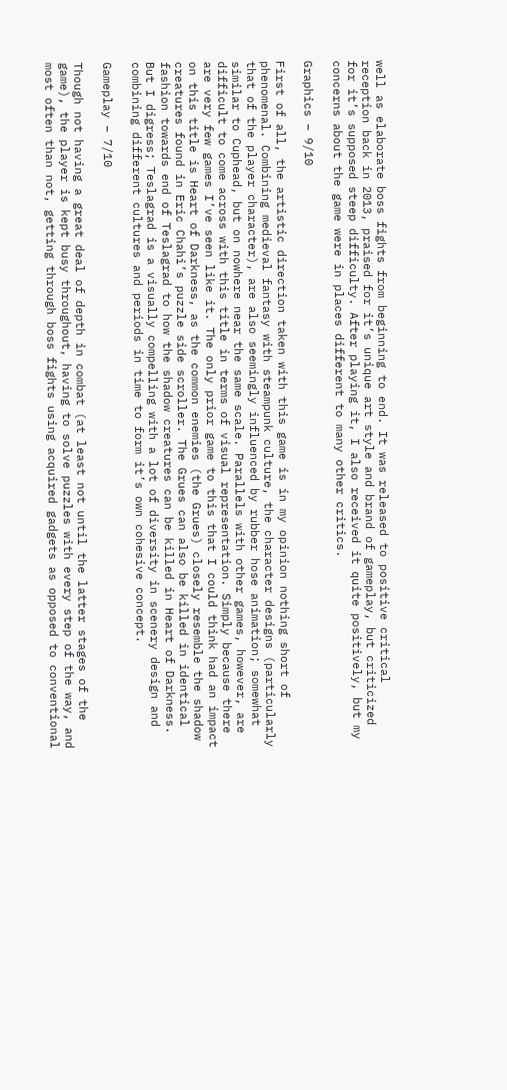well as elaborate boss fights from beginning to end. It was released to positive critical reception back in 2013, praised for it’s unique art style and brand of gameplay, but criticized for it’s supposed steep difficulty. After playing it, I also received it quite positively, but my concerns about the game were in places different to many other critics.

Graphics – 9/10

First of all, the artistic direction taken with this game is in my opinion nothing short of phenomenal. Combining medieval fantasy with steampunk culture, the character designs (particularly that of the player character), are also seemingly influenced by rubber hose animation; somewhat similar to Cuphead, but on nowhere near the same scale. Parallels with other games, however, are difficult to come across with this title in terms of visual representation. Simply because there are very few games I’ve seen like it. The only prior game to this that I could think had an impact on this title is Heart of Darkness, as the common enemies (the Grues) closely resemble the shadow creatures found in Eric Chahi’s puzzle side scroller. The Grues can also be killed in identical fashion towards end of Teslagrad to how the shadow creatures can be killed in Heart of Darkness. But I digress; Teslagrad is a visually compelling with a lot of diversity in scenery design and combining different cultures and periods in time to form it’s own cohesive concept.

Gameplay – 7/10

Though not having a great deal of depth in combat (at least not until the latter stages of the game), the player is kept busy throughout, having to solve puzzles with every step of the way, and most often than not, getting through boss fights using acquired gadgets as opposed to conventional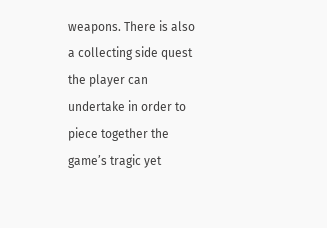weapons. There is also a collecting side quest the player can undertake in order to piece together the game’s tragic yet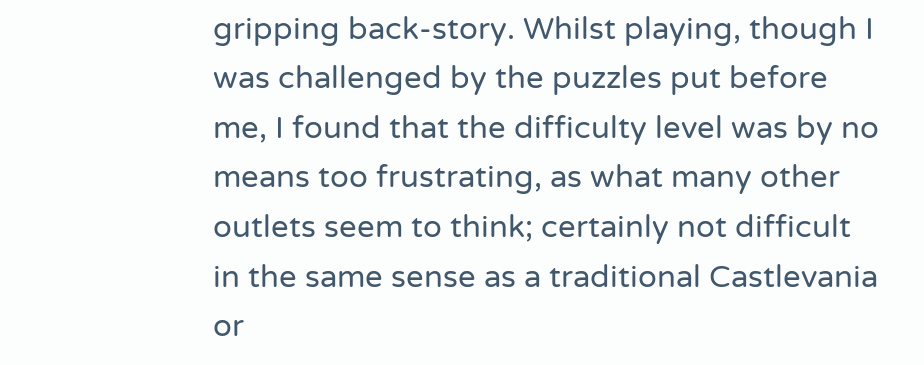gripping back-story. Whilst playing, though I was challenged by the puzzles put before me, I found that the difficulty level was by no means too frustrating, as what many other outlets seem to think; certainly not difficult in the same sense as a traditional Castlevania or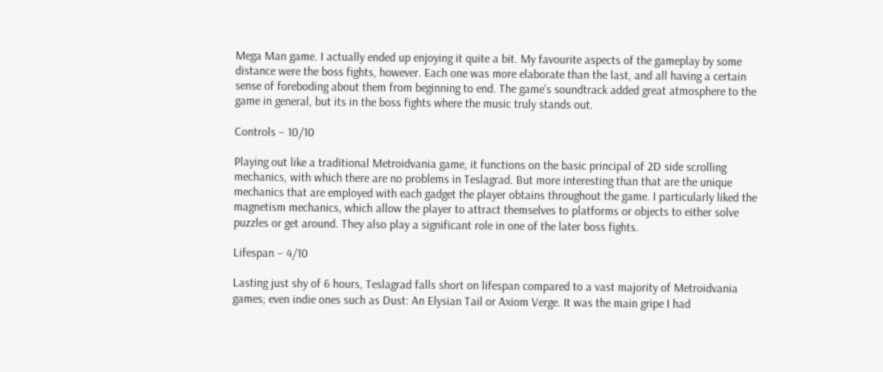Mega Man game. I actually ended up enjoying it quite a bit. My favourite aspects of the gameplay by some distance were the boss fights, however. Each one was more elaborate than the last, and all having a certain sense of foreboding about them from beginning to end. The game’s soundtrack added great atmosphere to the game in general, but its in the boss fights where the music truly stands out.

Controls – 10/10

Playing out like a traditional Metroidvania game, it functions on the basic principal of 2D side scrolling mechanics, with which there are no problems in Teslagrad. But more interesting than that are the unique mechanics that are employed with each gadget the player obtains throughout the game. I particularly liked the magnetism mechanics, which allow the player to attract themselves to platforms or objects to either solve puzzles or get around. They also play a significant role in one of the later boss fights.

Lifespan – 4/10

Lasting just shy of 6 hours, Teslagrad falls short on lifespan compared to a vast majority of Metroidvania games; even indie ones such as Dust: An Elysian Tail or Axiom Verge. It was the main gripe I had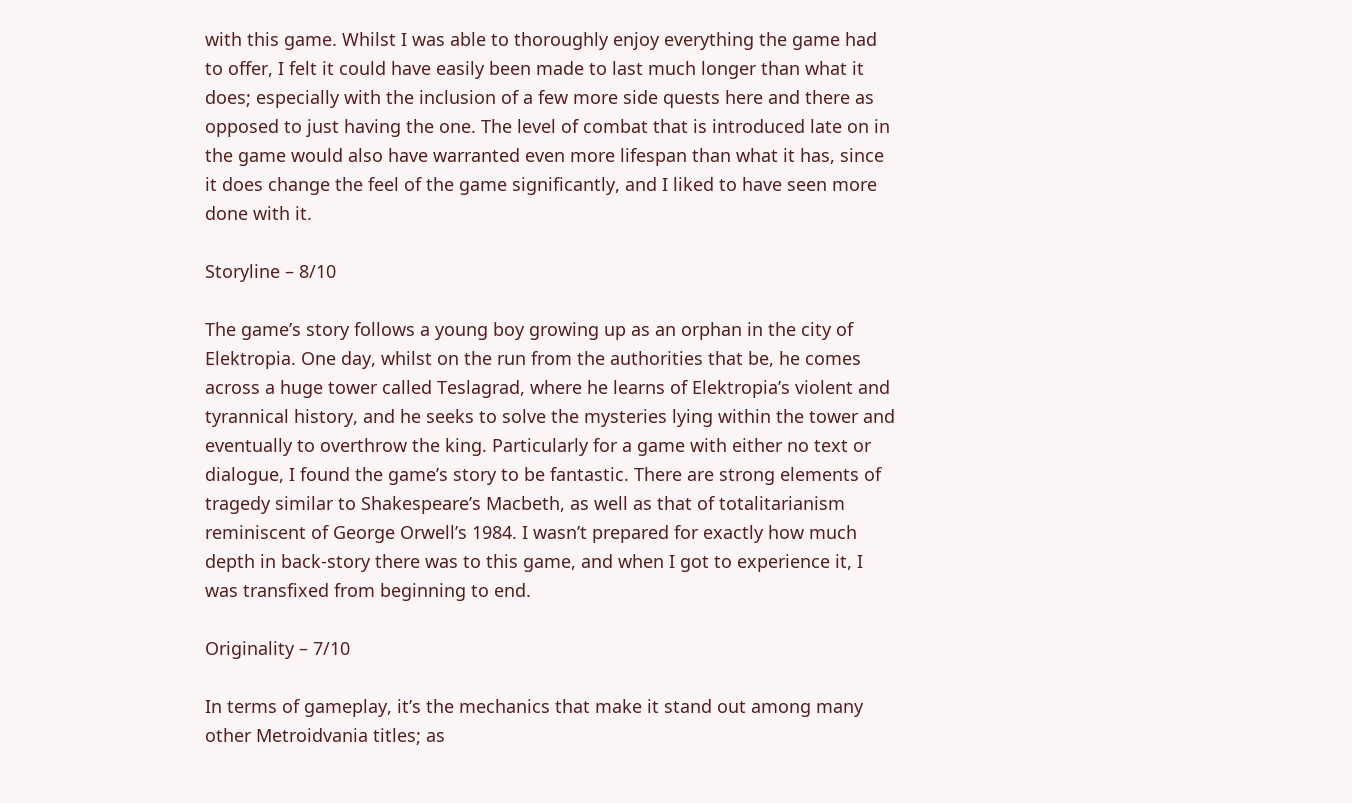with this game. Whilst I was able to thoroughly enjoy everything the game had to offer, I felt it could have easily been made to last much longer than what it does; especially with the inclusion of a few more side quests here and there as opposed to just having the one. The level of combat that is introduced late on in the game would also have warranted even more lifespan than what it has, since it does change the feel of the game significantly, and I liked to have seen more done with it.

Storyline – 8/10

The game’s story follows a young boy growing up as an orphan in the city of Elektropia. One day, whilst on the run from the authorities that be, he comes across a huge tower called Teslagrad, where he learns of Elektropia’s violent and tyrannical history, and he seeks to solve the mysteries lying within the tower and eventually to overthrow the king. Particularly for a game with either no text or dialogue, I found the game’s story to be fantastic. There are strong elements of tragedy similar to Shakespeare’s Macbeth, as well as that of totalitarianism reminiscent of George Orwell’s 1984. I wasn’t prepared for exactly how much depth in back-story there was to this game, and when I got to experience it, I was transfixed from beginning to end.

Originality – 7/10

In terms of gameplay, it’s the mechanics that make it stand out among many other Metroidvania titles; as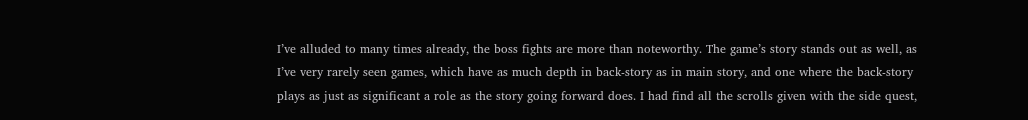I’ve alluded to many times already, the boss fights are more than noteworthy. The game’s story stands out as well, as I’ve very rarely seen games, which have as much depth in back-story as in main story, and one where the back-story plays as just as significant a role as the story going forward does. I had find all the scrolls given with the side quest,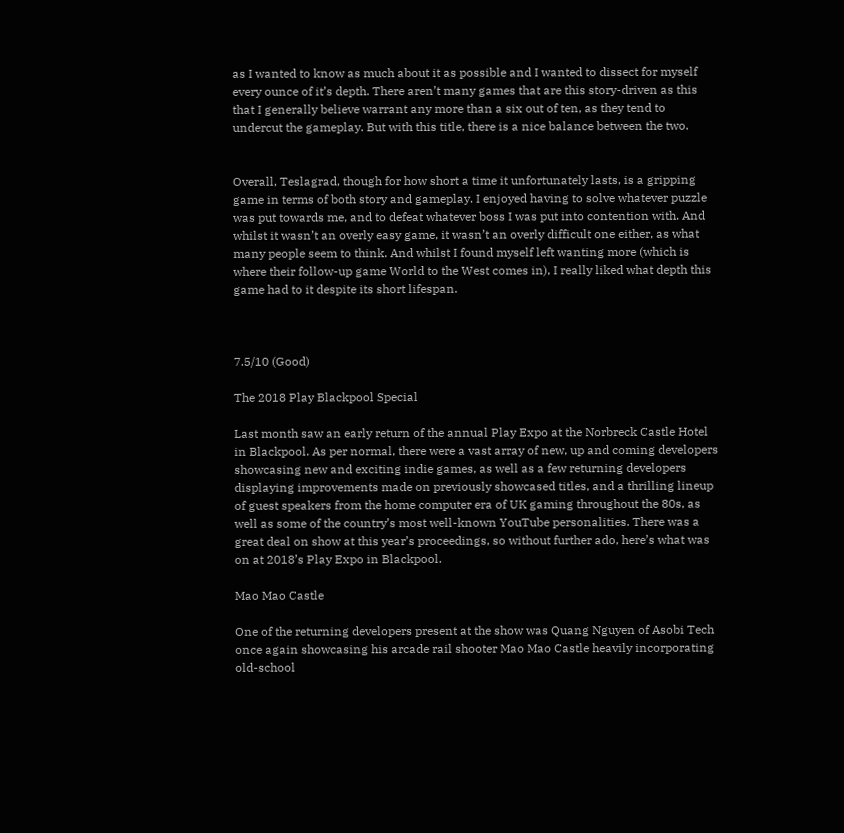as I wanted to know as much about it as possible and I wanted to dissect for myself every ounce of it’s depth. There aren’t many games that are this story-driven as this that I generally believe warrant any more than a six out of ten, as they tend to undercut the gameplay. But with this title, there is a nice balance between the two.


Overall, Teslagrad, though for how short a time it unfortunately lasts, is a gripping game in terms of both story and gameplay. I enjoyed having to solve whatever puzzle was put towards me, and to defeat whatever boss I was put into contention with. And whilst it wasn’t an overly easy game, it wasn’t an overly difficult one either, as what many people seem to think. And whilst I found myself left wanting more (which is where their follow-up game World to the West comes in), I really liked what depth this game had to it despite its short lifespan.



7.5/10 (Good)

The 2018 Play Blackpool Special

Last month saw an early return of the annual Play Expo at the Norbreck Castle Hotel in Blackpool. As per normal, there were a vast array of new, up and coming developers showcasing new and exciting indie games, as well as a few returning developers displaying improvements made on previously showcased titles, and a thrilling lineup of guest speakers from the home computer era of UK gaming throughout the 80s, as well as some of the country’s most well-known YouTube personalities. There was a great deal on show at this year’s proceedings, so without further ado, here’s what was on at 2018’s Play Expo in Blackpool.

Mao Mao Castle

One of the returning developers present at the show was Quang Nguyen of Asobi Tech once again showcasing his arcade rail shooter Mao Mao Castle heavily incorporating old-school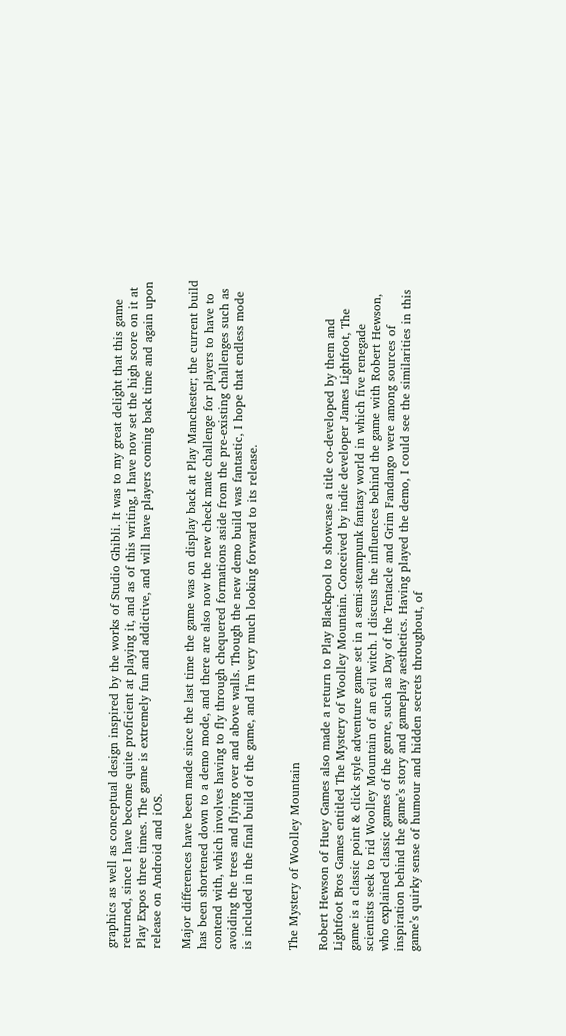graphics as well as conceptual design inspired by the works of Studio Ghibli. It was to my great delight that this game returned, since I have become quite proficient at playing it, and as of this writing, I have now set the high score on it at Play Expos three times. The game is extremely fun and addictive, and will have players coming back time and again upon release on Android and iOS.

Major differences have been made since the last time the game was on display back at Play Manchester; the current build has been shortened down to a demo mode, and there are also now the new check mate challenge for players to have to contend with, which involves having to fly through chequered formations aside from the pre-existing challenges such as avoiding the trees and flying over and above walls. Though the new demo build was fantastic, I hope that endless mode is included in the final build of the game, and I’m very much looking forward to its release.


The Mystery of Woolley Mountain

Robert Hewson of Huey Games also made a return to Play Blackpool to showcase a title co-developed by them and Lightfoot Bros Games entitled The Mystery of Woolley Mountain. Conceived by indie developer James Lightfoot, The game is a classic point & click style adventure game set in a semi-steampunk fantasy world in which five renegade scientists seek to rid Woolley Mountain of an evil witch. I discuss the influences behind the game with Robert Hewson, who explained classic games of the genre, such as Day of the Tentacle and Grim Fandango were among sources of inspiration behind the game’s story and gameplay aesthetics. Having played the demo, I could see the similarities in this game’s quirky sense of humour and hidden secrets throughout, of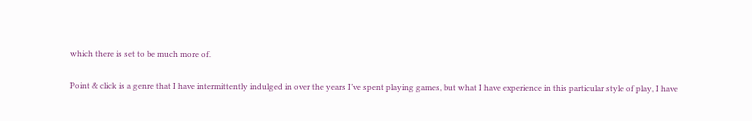which there is set to be much more of.

Point & click is a genre that I have intermittently indulged in over the years I’ve spent playing games, but what I have experience in this particular style of play, I have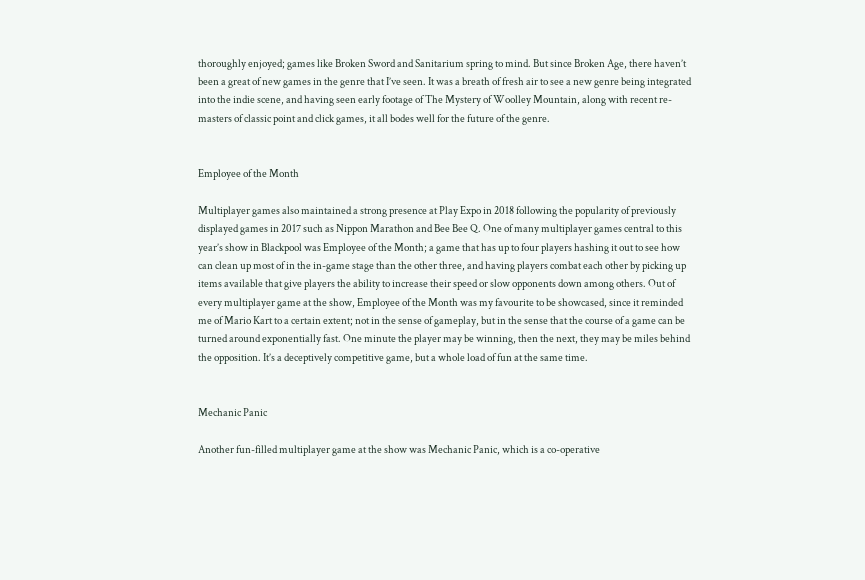thoroughly enjoyed; games like Broken Sword and Sanitarium spring to mind. But since Broken Age, there haven’t been a great of new games in the genre that I’ve seen. It was a breath of fresh air to see a new genre being integrated into the indie scene, and having seen early footage of The Mystery of Woolley Mountain, along with recent re-masters of classic point and click games, it all bodes well for the future of the genre.


Employee of the Month

Multiplayer games also maintained a strong presence at Play Expo in 2018 following the popularity of previously displayed games in 2017 such as Nippon Marathon and Bee Bee Q. One of many multiplayer games central to this year’s show in Blackpool was Employee of the Month; a game that has up to four players hashing it out to see how can clean up most of in the in-game stage than the other three, and having players combat each other by picking up items available that give players the ability to increase their speed or slow opponents down among others. Out of every multiplayer game at the show, Employee of the Month was my favourite to be showcased, since it reminded me of Mario Kart to a certain extent; not in the sense of gameplay, but in the sense that the course of a game can be turned around exponentially fast. One minute the player may be winning, then the next, they may be miles behind the opposition. It’s a deceptively competitive game, but a whole load of fun at the same time.


Mechanic Panic

Another fun-filled multiplayer game at the show was Mechanic Panic, which is a co-operative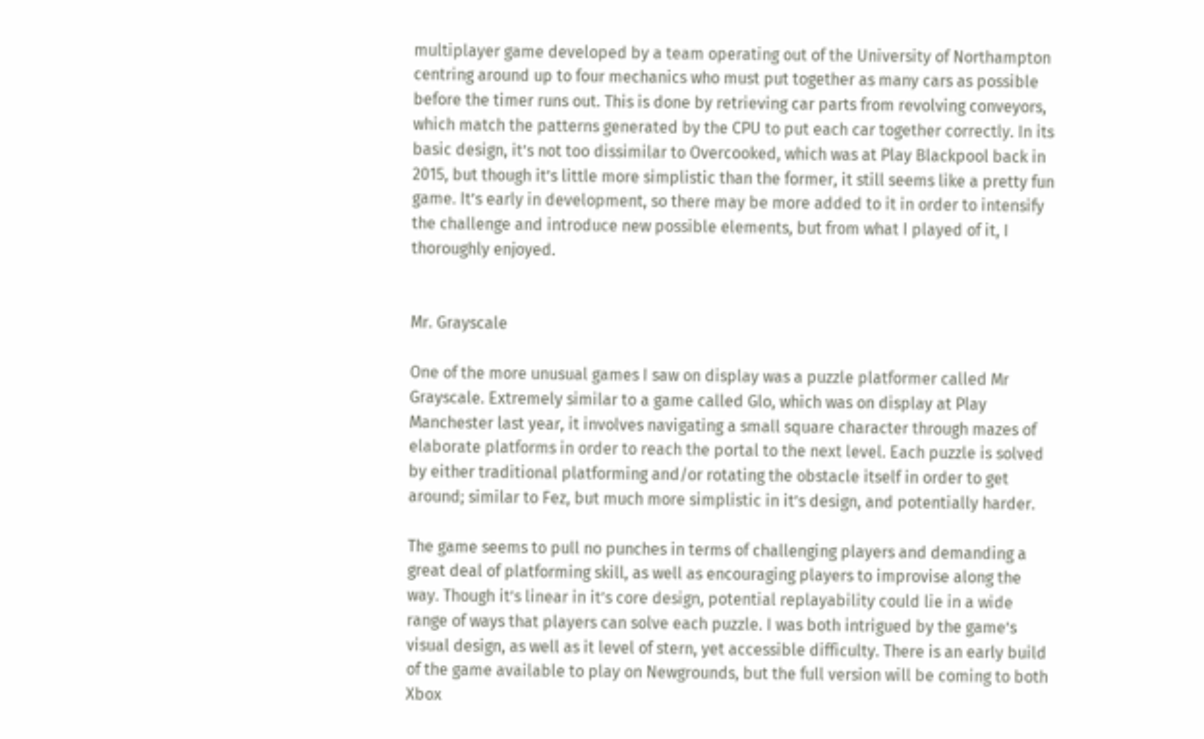multiplayer game developed by a team operating out of the University of Northampton centring around up to four mechanics who must put together as many cars as possible before the timer runs out. This is done by retrieving car parts from revolving conveyors, which match the patterns generated by the CPU to put each car together correctly. In its basic design, it’s not too dissimilar to Overcooked, which was at Play Blackpool back in 2015, but though it’s little more simplistic than the former, it still seems like a pretty fun game. It’s early in development, so there may be more added to it in order to intensify the challenge and introduce new possible elements, but from what I played of it, I thoroughly enjoyed.


Mr. Grayscale

One of the more unusual games I saw on display was a puzzle platformer called Mr Grayscale. Extremely similar to a game called Glo, which was on display at Play Manchester last year, it involves navigating a small square character through mazes of elaborate platforms in order to reach the portal to the next level. Each puzzle is solved by either traditional platforming and/or rotating the obstacle itself in order to get around; similar to Fez, but much more simplistic in it’s design, and potentially harder.

The game seems to pull no punches in terms of challenging players and demanding a great deal of platforming skill, as well as encouraging players to improvise along the way. Though it’s linear in it’s core design, potential replayability could lie in a wide range of ways that players can solve each puzzle. I was both intrigued by the game’s visual design, as well as it level of stern, yet accessible difficulty. There is an early build of the game available to play on Newgrounds, but the full version will be coming to both Xbox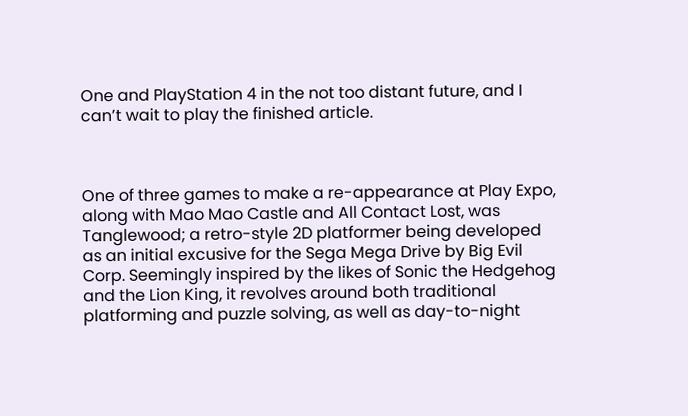One and PlayStation 4 in the not too distant future, and I can’t wait to play the finished article.



One of three games to make a re-appearance at Play Expo, along with Mao Mao Castle and All Contact Lost, was Tanglewood; a retro-style 2D platformer being developed as an initial excusive for the Sega Mega Drive by Big Evil Corp. Seemingly inspired by the likes of Sonic the Hedgehog and the Lion King, it revolves around both traditional platforming and puzzle solving, as well as day-to-night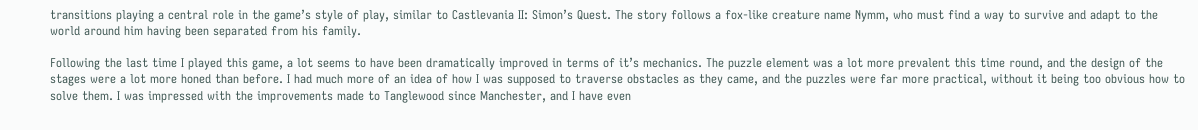transitions playing a central role in the game’s style of play, similar to Castlevania II: Simon’s Quest. The story follows a fox-like creature name Nymm, who must find a way to survive and adapt to the world around him having been separated from his family.

Following the last time I played this game, a lot seems to have been dramatically improved in terms of it’s mechanics. The puzzle element was a lot more prevalent this time round, and the design of the stages were a lot more honed than before. I had much more of an idea of how I was supposed to traverse obstacles as they came, and the puzzles were far more practical, without it being too obvious how to solve them. I was impressed with the improvements made to Tanglewood since Manchester, and I have even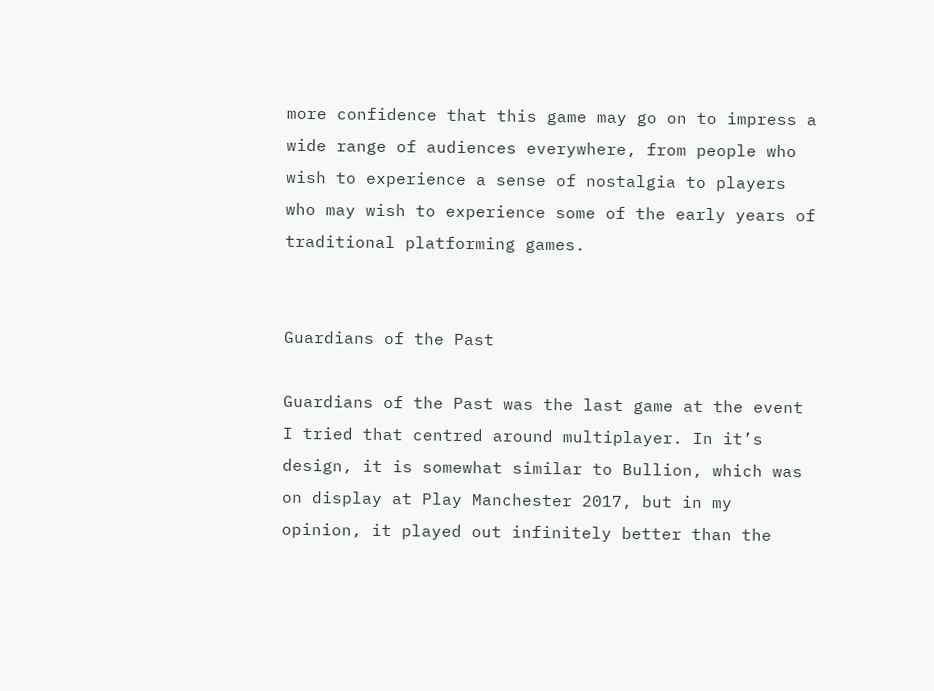more confidence that this game may go on to impress a wide range of audiences everywhere, from people who wish to experience a sense of nostalgia to players who may wish to experience some of the early years of traditional platforming games.


Guardians of the Past

Guardians of the Past was the last game at the event I tried that centred around multiplayer. In it’s design, it is somewhat similar to Bullion, which was on display at Play Manchester 2017, but in my opinion, it played out infinitely better than the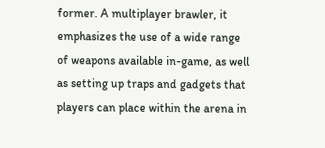former. A multiplayer brawler, it emphasizes the use of a wide range of weapons available in-game, as well as setting up traps and gadgets that players can place within the arena in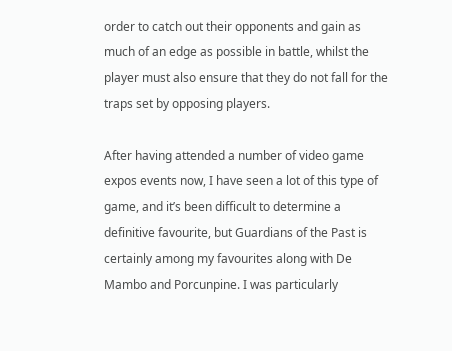order to catch out their opponents and gain as much of an edge as possible in battle, whilst the player must also ensure that they do not fall for the traps set by opposing players.

After having attended a number of video game expos events now, I have seen a lot of this type of game, and it’s been difficult to determine a definitive favourite, but Guardians of the Past is certainly among my favourites along with De Mambo and Porcunpine. I was particularly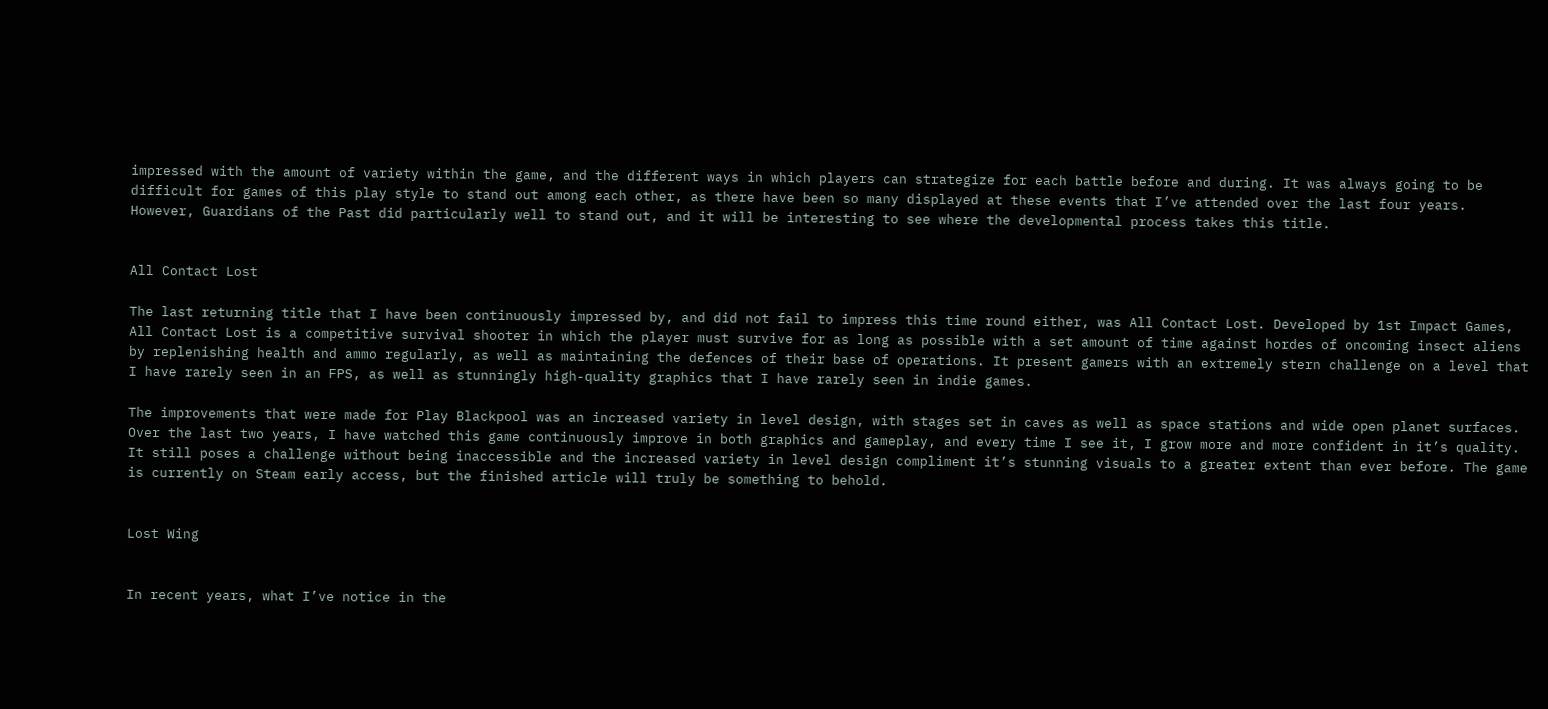impressed with the amount of variety within the game, and the different ways in which players can strategize for each battle before and during. It was always going to be difficult for games of this play style to stand out among each other, as there have been so many displayed at these events that I’ve attended over the last four years. However, Guardians of the Past did particularly well to stand out, and it will be interesting to see where the developmental process takes this title.


All Contact Lost

The last returning title that I have been continuously impressed by, and did not fail to impress this time round either, was All Contact Lost. Developed by 1st Impact Games, All Contact Lost is a competitive survival shooter in which the player must survive for as long as possible with a set amount of time against hordes of oncoming insect aliens by replenishing health and ammo regularly, as well as maintaining the defences of their base of operations. It present gamers with an extremely stern challenge on a level that I have rarely seen in an FPS, as well as stunningly high-quality graphics that I have rarely seen in indie games.

The improvements that were made for Play Blackpool was an increased variety in level design, with stages set in caves as well as space stations and wide open planet surfaces. Over the last two years, I have watched this game continuously improve in both graphics and gameplay, and every time I see it, I grow more and more confident in it’s quality. It still poses a challenge without being inaccessible and the increased variety in level design compliment it’s stunning visuals to a greater extent than ever before. The game is currently on Steam early access, but the finished article will truly be something to behold.


Lost Wing


In recent years, what I’ve notice in the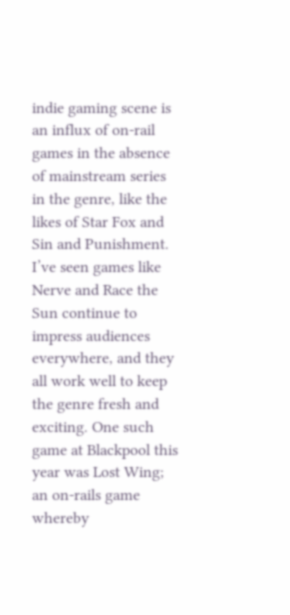indie gaming scene is an influx of on-rail games in the absence of mainstream series in the genre, like the likes of Star Fox and Sin and Punishment. I’ve seen games like Nerve and Race the Sun continue to impress audiences everywhere, and they all work well to keep the genre fresh and exciting. One such game at Blackpool this year was Lost Wing; an on-rails game whereby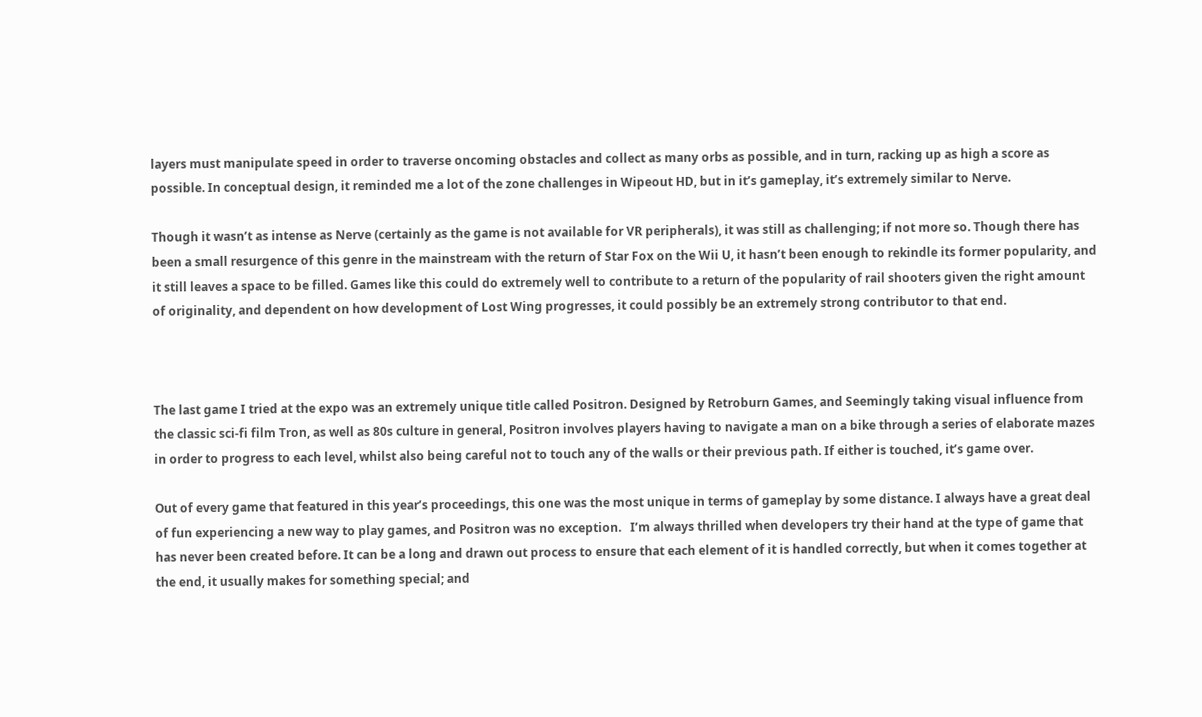layers must manipulate speed in order to traverse oncoming obstacles and collect as many orbs as possible, and in turn, racking up as high a score as possible. In conceptual design, it reminded me a lot of the zone challenges in Wipeout HD, but in it’s gameplay, it’s extremely similar to Nerve.

Though it wasn’t as intense as Nerve (certainly as the game is not available for VR peripherals), it was still as challenging; if not more so. Though there has been a small resurgence of this genre in the mainstream with the return of Star Fox on the Wii U, it hasn’t been enough to rekindle its former popularity, and it still leaves a space to be filled. Games like this could do extremely well to contribute to a return of the popularity of rail shooters given the right amount of originality, and dependent on how development of Lost Wing progresses, it could possibly be an extremely strong contributor to that end.



The last game I tried at the expo was an extremely unique title called Positron. Designed by Retroburn Games, and Seemingly taking visual influence from the classic sci-fi film Tron, as well as 80s culture in general, Positron involves players having to navigate a man on a bike through a series of elaborate mazes in order to progress to each level, whilst also being careful not to touch any of the walls or their previous path. If either is touched, it’s game over.

Out of every game that featured in this year’s proceedings, this one was the most unique in terms of gameplay by some distance. I always have a great deal of fun experiencing a new way to play games, and Positron was no exception.   I’m always thrilled when developers try their hand at the type of game that has never been created before. It can be a long and drawn out process to ensure that each element of it is handled correctly, but when it comes together at the end, it usually makes for something special; and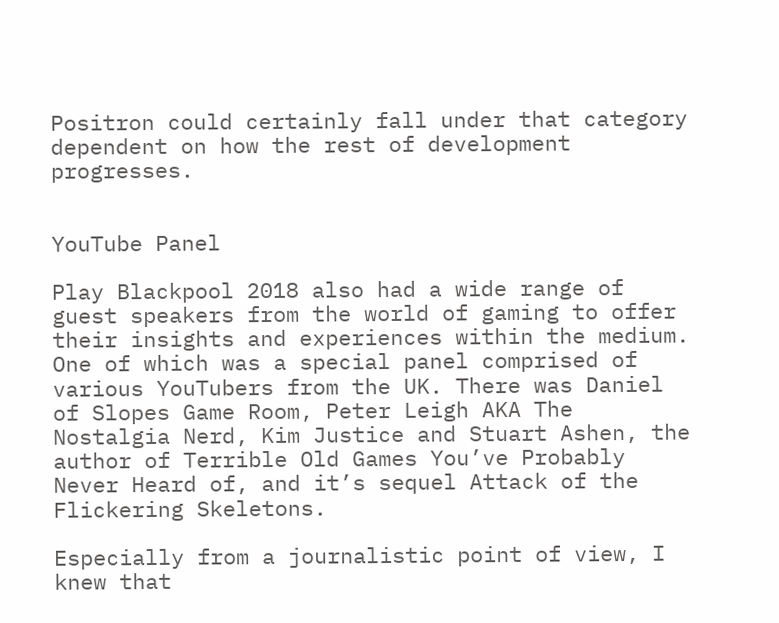Positron could certainly fall under that category dependent on how the rest of development progresses.


YouTube Panel

Play Blackpool 2018 also had a wide range of guest speakers from the world of gaming to offer their insights and experiences within the medium. One of which was a special panel comprised of various YouTubers from the UK. There was Daniel of Slopes Game Room, Peter Leigh AKA The Nostalgia Nerd, Kim Justice and Stuart Ashen, the author of Terrible Old Games You’ve Probably Never Heard of, and it’s sequel Attack of the Flickering Skeletons.

Especially from a journalistic point of view, I knew that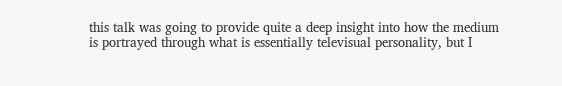this talk was going to provide quite a deep insight into how the medium is portrayed through what is essentially televisual personality, but I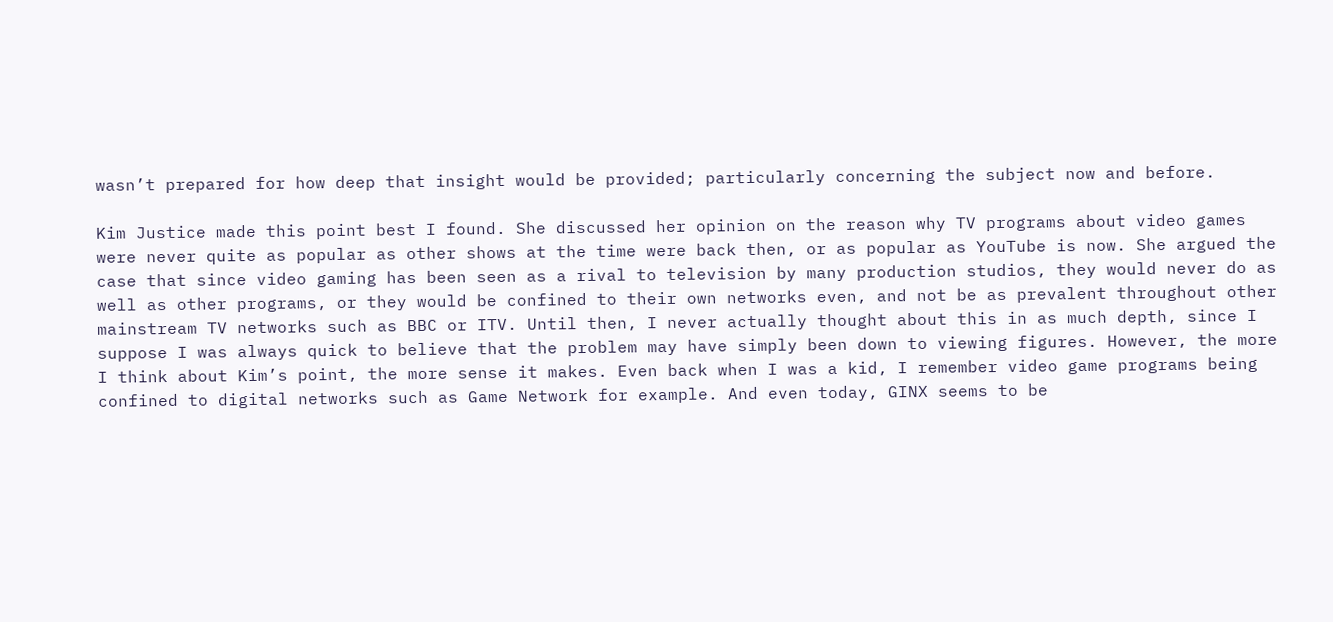wasn’t prepared for how deep that insight would be provided; particularly concerning the subject now and before.

Kim Justice made this point best I found. She discussed her opinion on the reason why TV programs about video games were never quite as popular as other shows at the time were back then, or as popular as YouTube is now. She argued the case that since video gaming has been seen as a rival to television by many production studios, they would never do as well as other programs, or they would be confined to their own networks even, and not be as prevalent throughout other mainstream TV networks such as BBC or ITV. Until then, I never actually thought about this in as much depth, since I suppose I was always quick to believe that the problem may have simply been down to viewing figures. However, the more I think about Kim’s point, the more sense it makes. Even back when I was a kid, I remember video game programs being confined to digital networks such as Game Network for example. And even today, GINX seems to be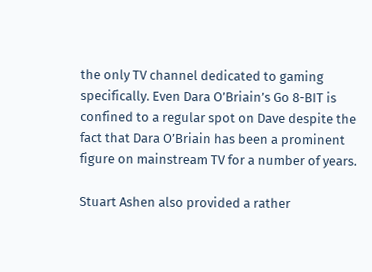the only TV channel dedicated to gaming specifically. Even Dara O’Briain’s Go 8-BIT is confined to a regular spot on Dave despite the fact that Dara O’Briain has been a prominent figure on mainstream TV for a number of years.

Stuart Ashen also provided a rather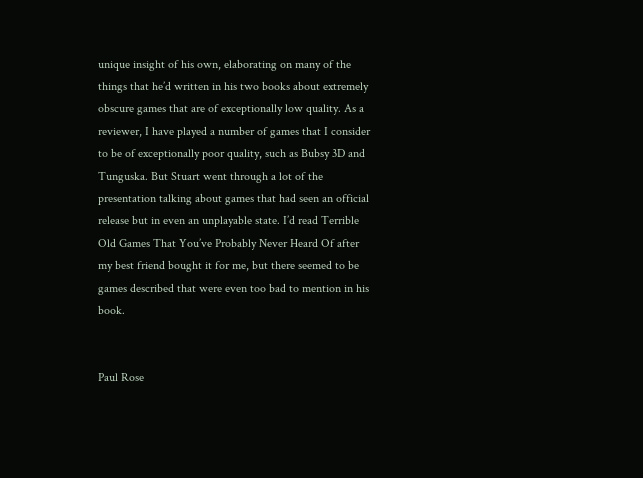unique insight of his own, elaborating on many of the things that he’d written in his two books about extremely obscure games that are of exceptionally low quality. As a reviewer, I have played a number of games that I consider to be of exceptionally poor quality, such as Bubsy 3D and Tunguska. But Stuart went through a lot of the presentation talking about games that had seen an official release but in even an unplayable state. I’d read Terrible Old Games That You’ve Probably Never Heard Of after my best friend bought it for me, but there seemed to be games described that were even too bad to mention in his book.


Paul Rose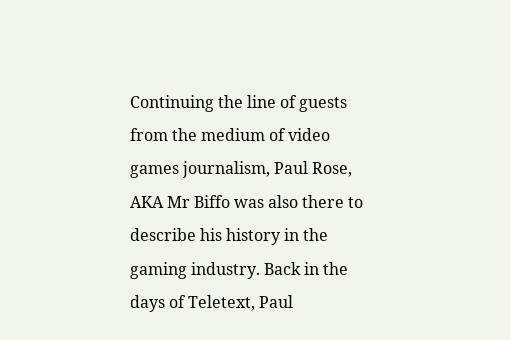Continuing the line of guests from the medium of video games journalism, Paul Rose, AKA Mr Biffo was also there to describe his history in the gaming industry. Back in the days of Teletext, Paul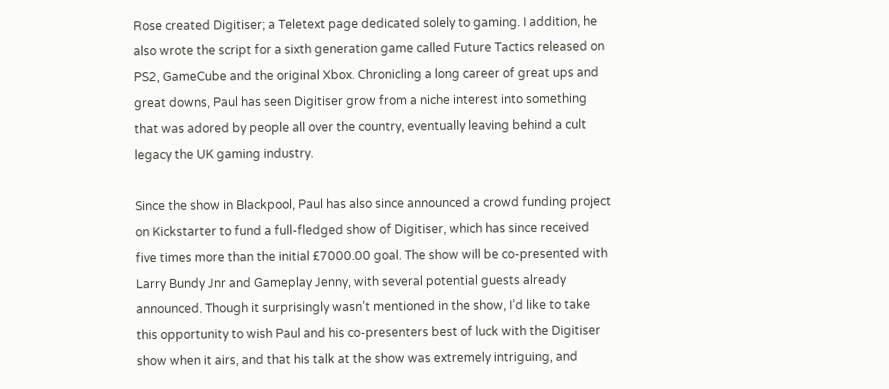Rose created Digitiser; a Teletext page dedicated solely to gaming. I addition, he also wrote the script for a sixth generation game called Future Tactics released on PS2, GameCube and the original Xbox. Chronicling a long career of great ups and great downs, Paul has seen Digitiser grow from a niche interest into something that was adored by people all over the country, eventually leaving behind a cult legacy the UK gaming industry.

Since the show in Blackpool, Paul has also since announced a crowd funding project on Kickstarter to fund a full-fledged show of Digitiser, which has since received five times more than the initial £7000.00 goal. The show will be co-presented with Larry Bundy Jnr and Gameplay Jenny, with several potential guests already announced. Though it surprisingly wasn’t mentioned in the show, I’d like to take this opportunity to wish Paul and his co-presenters best of luck with the Digitiser show when it airs, and that his talk at the show was extremely intriguing, and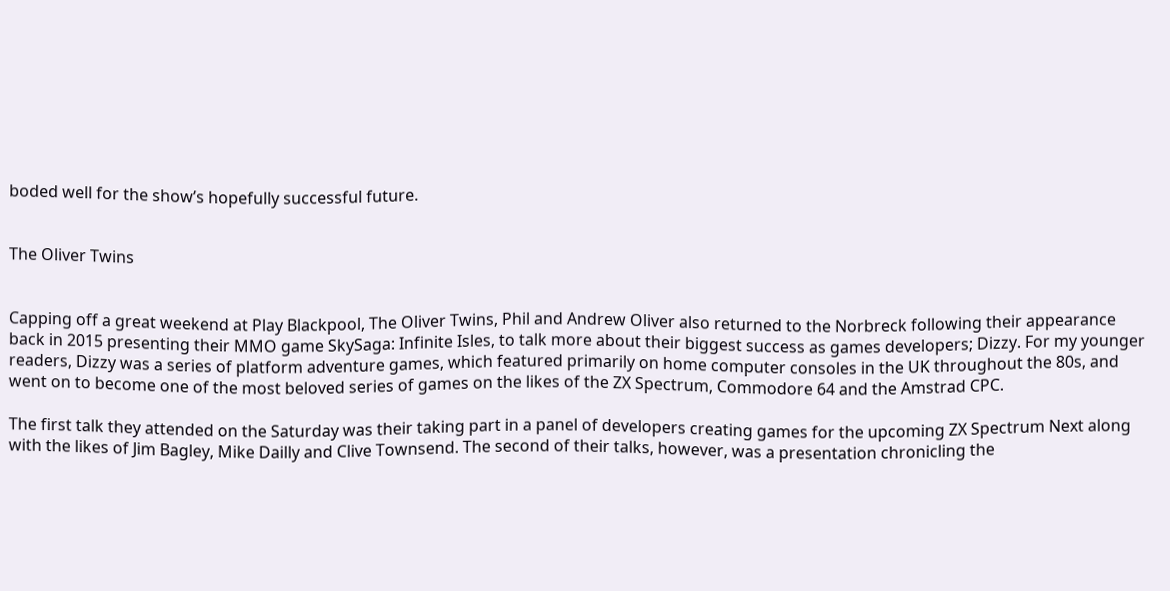boded well for the show’s hopefully successful future.


The Oliver Twins


Capping off a great weekend at Play Blackpool, The Oliver Twins, Phil and Andrew Oliver also returned to the Norbreck following their appearance back in 2015 presenting their MMO game SkySaga: Infinite Isles, to talk more about their biggest success as games developers; Dizzy. For my younger readers, Dizzy was a series of platform adventure games, which featured primarily on home computer consoles in the UK throughout the 80s, and went on to become one of the most beloved series of games on the likes of the ZX Spectrum, Commodore 64 and the Amstrad CPC.

The first talk they attended on the Saturday was their taking part in a panel of developers creating games for the upcoming ZX Spectrum Next along with the likes of Jim Bagley, Mike Dailly and Clive Townsend. The second of their talks, however, was a presentation chronicling the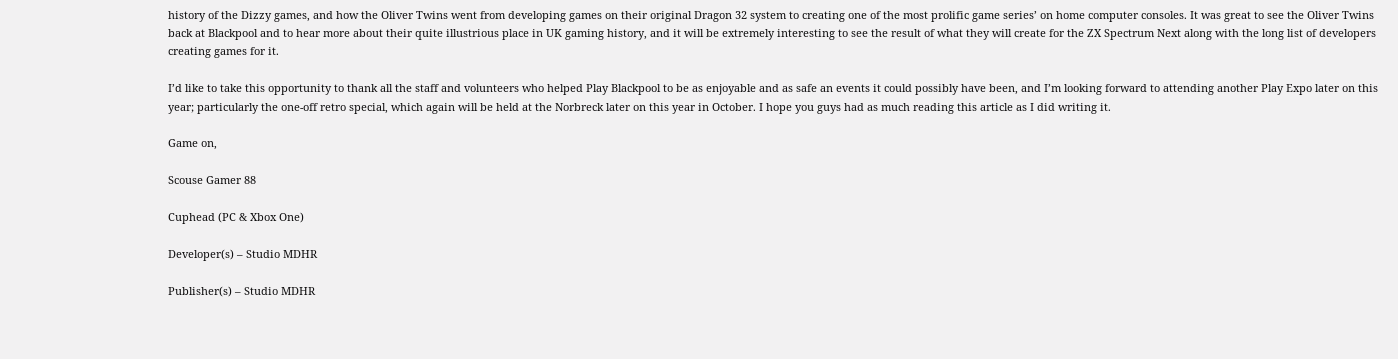history of the Dizzy games, and how the Oliver Twins went from developing games on their original Dragon 32 system to creating one of the most prolific game series’ on home computer consoles. It was great to see the Oliver Twins back at Blackpool and to hear more about their quite illustrious place in UK gaming history, and it will be extremely interesting to see the result of what they will create for the ZX Spectrum Next along with the long list of developers creating games for it.

I’d like to take this opportunity to thank all the staff and volunteers who helped Play Blackpool to be as enjoyable and as safe an events it could possibly have been, and I’m looking forward to attending another Play Expo later on this year; particularly the one-off retro special, which again will be held at the Norbreck later on this year in October. I hope you guys had as much reading this article as I did writing it.

Game on,

Scouse Gamer 88

Cuphead (PC & Xbox One)

Developer(s) – Studio MDHR

Publisher(s) – Studio MDHR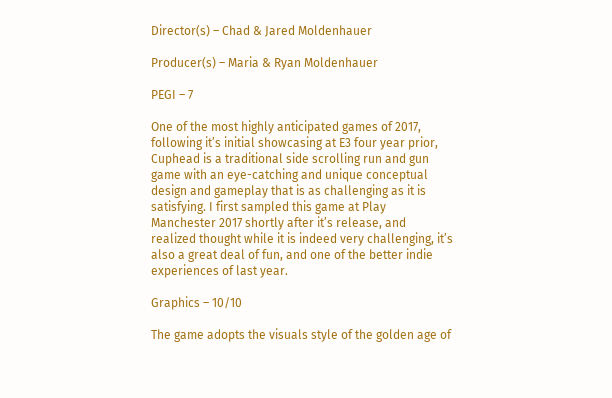Director(s) – Chad & Jared Moldenhauer

Producer(s) – Maria & Ryan Moldenhauer

PEGI – 7

One of the most highly anticipated games of 2017, following it’s initial showcasing at E3 four year prior, Cuphead is a traditional side scrolling run and gun game with an eye-catching and unique conceptual design and gameplay that is as challenging as it is satisfying. I first sampled this game at Play Manchester 2017 shortly after it’s release, and realized thought while it is indeed very challenging, it’s also a great deal of fun, and one of the better indie experiences of last year.

Graphics – 10/10

The game adopts the visuals style of the golden age of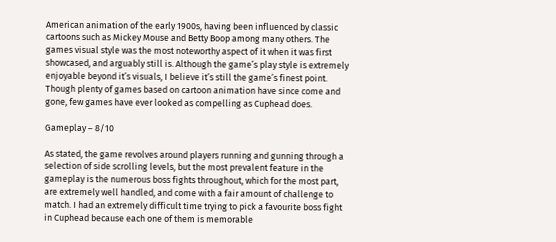American animation of the early 1900s, having been influenced by classic cartoons such as Mickey Mouse and Betty Boop among many others. The games visual style was the most noteworthy aspect of it when it was first showcased, and arguably still is. Although the game’s play style is extremely enjoyable beyond it’s visuals, I believe it’s still the game’s finest point. Though plenty of games based on cartoon animation have since come and gone, few games have ever looked as compelling as Cuphead does.

Gameplay – 8/10

As stated, the game revolves around players running and gunning through a selection of side scrolling levels, but the most prevalent feature in the gameplay is the numerous boss fights throughout, which for the most part, are extremely well handled, and come with a fair amount of challenge to match. I had an extremely difficult time trying to pick a favourite boss fight in Cuphead because each one of them is memorable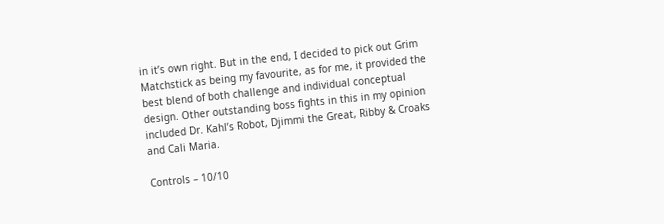in it’s own right. But in the end, I decided to pick out Grim Matchstick as being my favourite, as for me, it provided the best blend of both challenge and individual conceptual design. Other outstanding boss fights in this in my opinion included Dr. Kahl’s Robot, Djimmi the Great, Ribby & Croaks and Cali Maria.

Controls – 10/10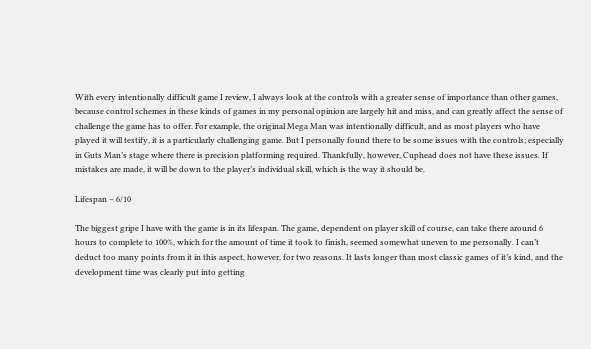With every intentionally difficult game I review, I always look at the controls with a greater sense of importance than other games, because control schemes in these kinds of games in my personal opinion are largely hit and miss, and can greatly affect the sense of challenge the game has to offer. For example, the original Mega Man was intentionally difficult, and as most players who have played it will testify, it is a particularly challenging game. But I personally found there to be some issues with the controls; especially in Guts Man’s stage where there is precision platforming required. Thankfully, however, Cuphead does not have these issues. If mistakes are made, it will be down to the player’s individual skill, which is the way it should be.

Lifespan – 6/10

The biggest gripe I have with the game is in its lifespan. The game, dependent on player skill of course, can take there around 6 hours to complete to 100%, which for the amount of time it took to finish, seemed somewhat uneven to me personally. I can’t deduct too many points from it in this aspect, however, for two reasons. It lasts longer than most classic games of it’s kind, and the development time was clearly put into getting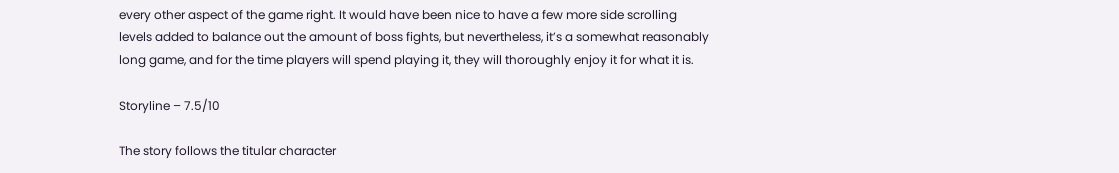every other aspect of the game right. It would have been nice to have a few more side scrolling levels added to balance out the amount of boss fights, but nevertheless, it’s a somewhat reasonably long game, and for the time players will spend playing it, they will thoroughly enjoy it for what it is.

Storyline – 7.5/10

The story follows the titular character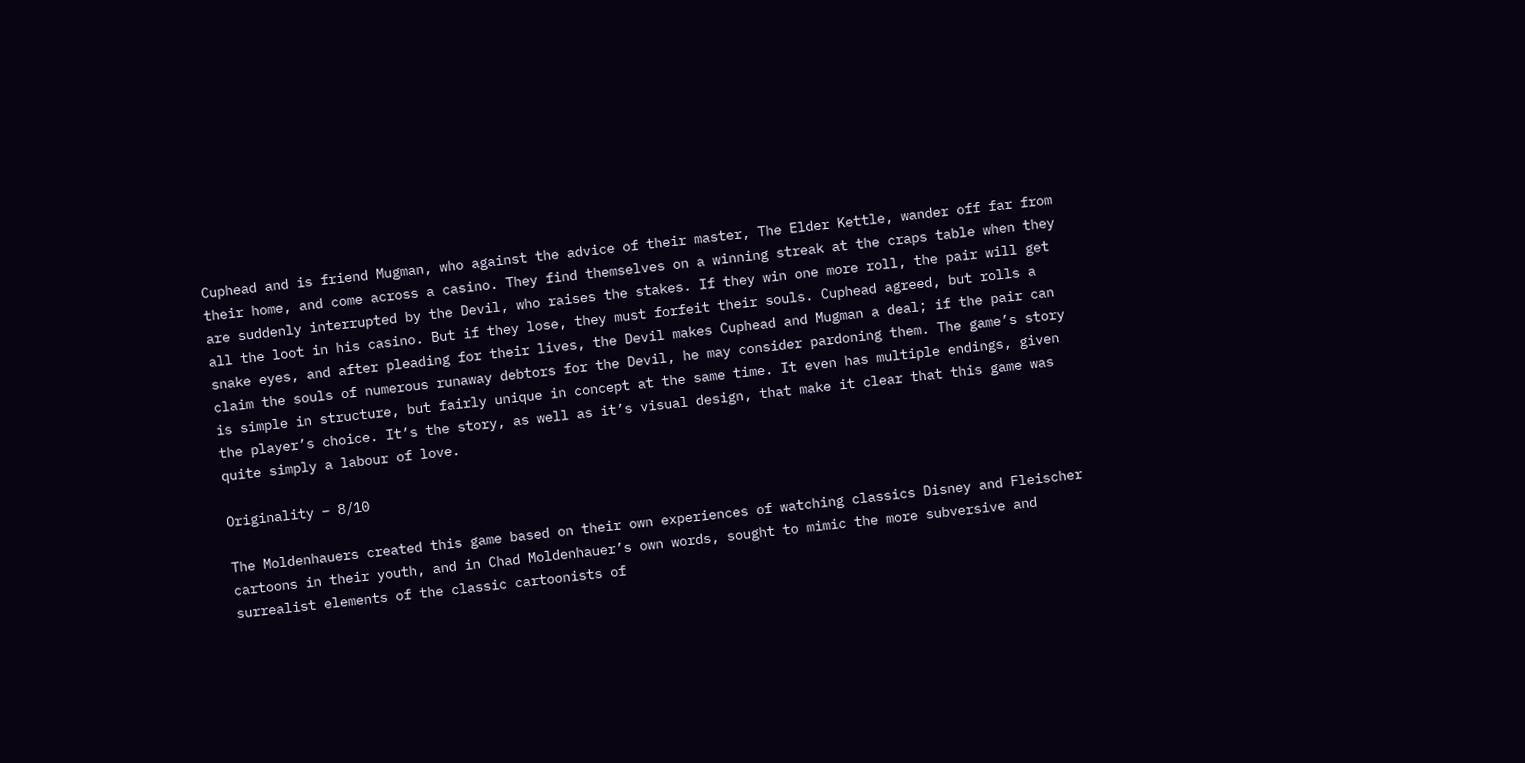Cuphead and is friend Mugman, who against the advice of their master, The Elder Kettle, wander off far from their home, and come across a casino. They find themselves on a winning streak at the craps table when they are suddenly interrupted by the Devil, who raises the stakes. If they win one more roll, the pair will get all the loot in his casino. But if they lose, they must forfeit their souls. Cuphead agreed, but rolls a snake eyes, and after pleading for their lives, the Devil makes Cuphead and Mugman a deal; if the pair can claim the souls of numerous runaway debtors for the Devil, he may consider pardoning them. The game’s story is simple in structure, but fairly unique in concept at the same time. It even has multiple endings, given the player’s choice. It’s the story, as well as it’s visual design, that make it clear that this game was quite simply a labour of love.

Originality – 8/10

The Moldenhauers created this game based on their own experiences of watching classics Disney and Fleischer cartoons in their youth, and in Chad Moldenhauer’s own words, sought to mimic the more subversive and surrealist elements of the classic cartoonists of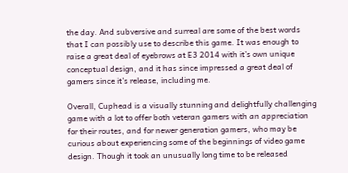the day. And subversive and surreal are some of the best words that I can possibly use to describe this game. It was enough to raise a great deal of eyebrows at E3 2014 with it’s own unique conceptual design, and it has since impressed a great deal of gamers since it’s release, including me.

Overall, Cuphead is a visually stunning and delightfully challenging game with a lot to offer both veteran gamers with an appreciation for their routes, and for newer generation gamers, who may be curious about experiencing some of the beginnings of video game design. Though it took an unusually long time to be released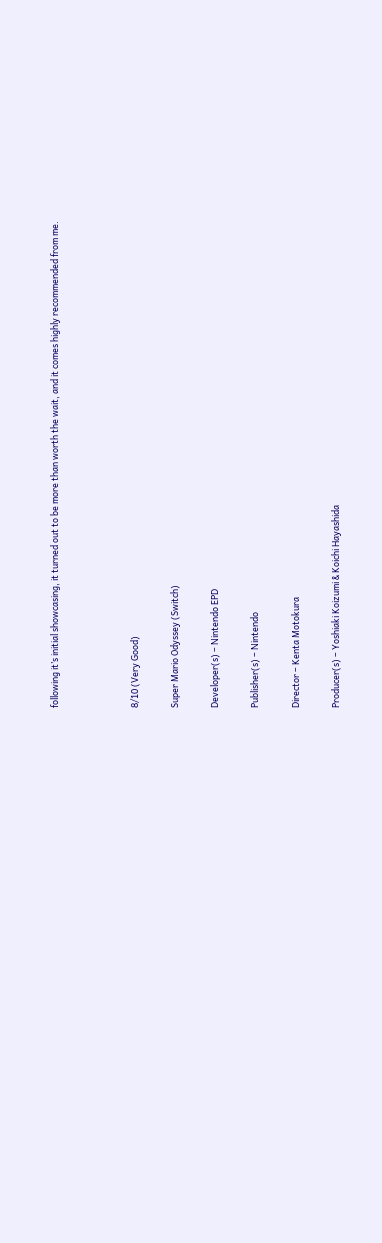following it’s initial showcasing, it turned out to be more than worth the wait, and it comes highly recommended from me.



8/10 (Very Good)

Super Mario Odyssey (Switch)

Developer(s) – Nintendo EPD

Publisher(s) – Nintendo

Director – Kenta Motokura

Producer(s) – Yoshiaki Koizumi & Koichi Hayashida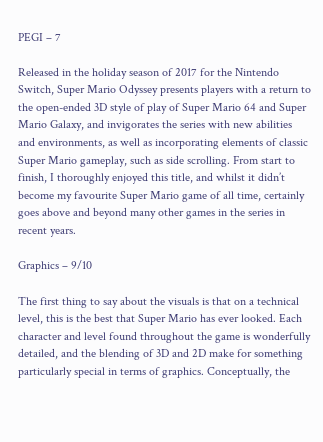PEGI – 7

Released in the holiday season of 2017 for the Nintendo Switch, Super Mario Odyssey presents players with a return to the open-ended 3D style of play of Super Mario 64 and Super Mario Galaxy, and invigorates the series with new abilities and environments, as well as incorporating elements of classic Super Mario gameplay, such as side scrolling. From start to finish, I thoroughly enjoyed this title, and whilst it didn’t become my favourite Super Mario game of all time, certainly goes above and beyond many other games in the series in recent years.

Graphics – 9/10

The first thing to say about the visuals is that on a technical level, this is the best that Super Mario has ever looked. Each character and level found throughout the game is wonderfully detailed, and the blending of 3D and 2D make for something particularly special in terms of graphics. Conceptually, the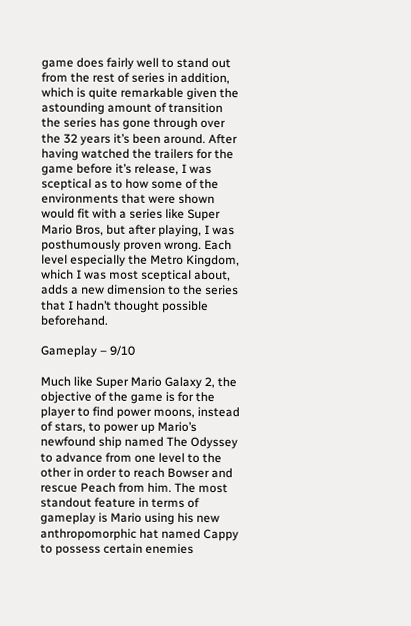game does fairly well to stand out from the rest of series in addition, which is quite remarkable given the astounding amount of transition the series has gone through over the 32 years it’s been around. After having watched the trailers for the game before it’s release, I was sceptical as to how some of the environments that were shown would fit with a series like Super Mario Bros, but after playing, I was posthumously proven wrong. Each level especially the Metro Kingdom, which I was most sceptical about, adds a new dimension to the series that I hadn’t thought possible beforehand.

Gameplay – 9/10

Much like Super Mario Galaxy 2, the objective of the game is for the player to find power moons, instead of stars, to power up Mario’s newfound ship named The Odyssey to advance from one level to the other in order to reach Bowser and rescue Peach from him. The most standout feature in terms of gameplay is Mario using his new anthropomorphic hat named Cappy to possess certain enemies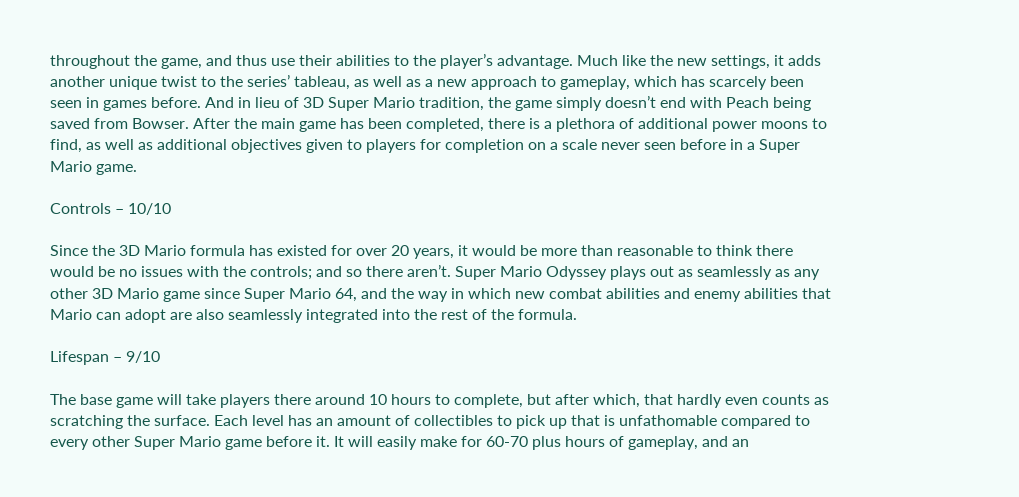throughout the game, and thus use their abilities to the player’s advantage. Much like the new settings, it adds another unique twist to the series’ tableau, as well as a new approach to gameplay, which has scarcely been seen in games before. And in lieu of 3D Super Mario tradition, the game simply doesn’t end with Peach being saved from Bowser. After the main game has been completed, there is a plethora of additional power moons to find, as well as additional objectives given to players for completion on a scale never seen before in a Super Mario game.

Controls – 10/10

Since the 3D Mario formula has existed for over 20 years, it would be more than reasonable to think there would be no issues with the controls; and so there aren’t. Super Mario Odyssey plays out as seamlessly as any other 3D Mario game since Super Mario 64, and the way in which new combat abilities and enemy abilities that Mario can adopt are also seamlessly integrated into the rest of the formula.

Lifespan – 9/10

The base game will take players there around 10 hours to complete, but after which, that hardly even counts as scratching the surface. Each level has an amount of collectibles to pick up that is unfathomable compared to every other Super Mario game before it. It will easily make for 60-70 plus hours of gameplay, and an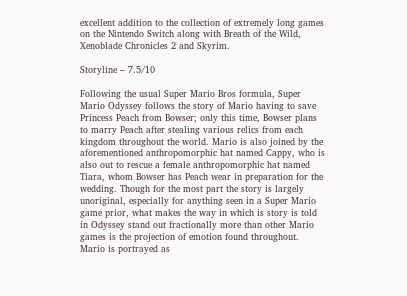excellent addition to the collection of extremely long games on the Nintendo Switch along with Breath of the Wild, Xenoblade Chronicles 2 and Skyrim.

Storyline – 7.5/10

Following the usual Super Mario Bros formula, Super Mario Odyssey follows the story of Mario having to save Princess Peach from Bowser; only this time, Bowser plans to marry Peach after stealing various relics from each kingdom throughout the world. Mario is also joined by the aforementioned anthropomorphic hat named Cappy, who is also out to rescue a female anthropomorphic hat named Tiara, whom Bowser has Peach wear in preparation for the wedding. Though for the most part the story is largely unoriginal, especially for anything seen in a Super Mario game prior, what makes the way in which is story is told in Odyssey stand out fractionally more than other Mario games is the projection of emotion found throughout. Mario is portrayed as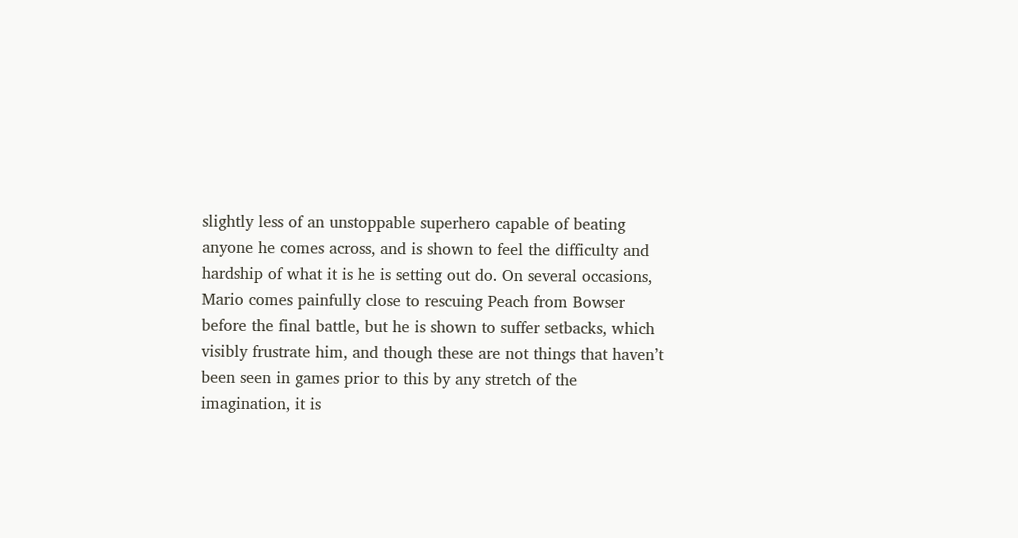slightly less of an unstoppable superhero capable of beating anyone he comes across, and is shown to feel the difficulty and hardship of what it is he is setting out do. On several occasions, Mario comes painfully close to rescuing Peach from Bowser before the final battle, but he is shown to suffer setbacks, which visibly frustrate him, and though these are not things that haven’t been seen in games prior to this by any stretch of the imagination, it is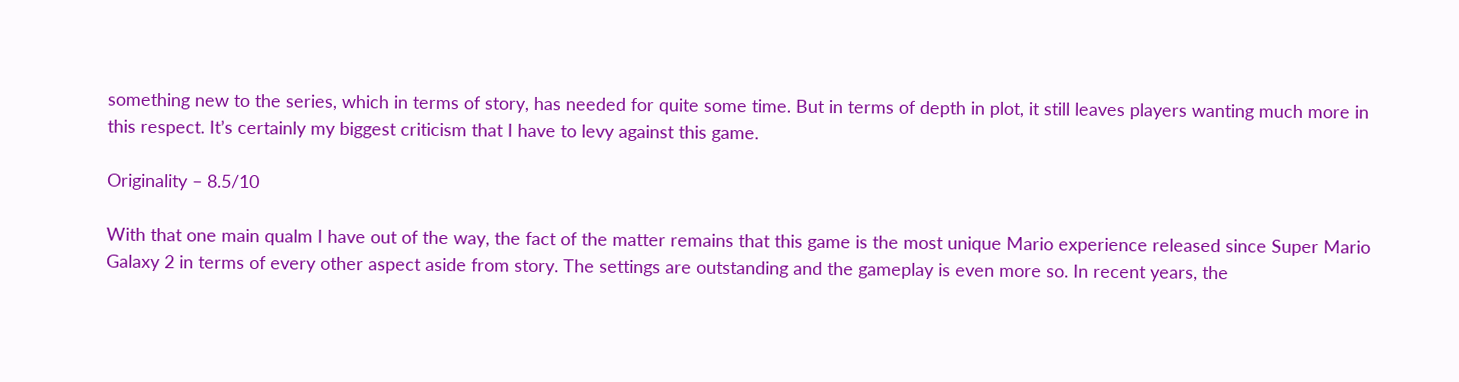something new to the series, which in terms of story, has needed for quite some time. But in terms of depth in plot, it still leaves players wanting much more in this respect. It’s certainly my biggest criticism that I have to levy against this game.

Originality – 8.5/10

With that one main qualm I have out of the way, the fact of the matter remains that this game is the most unique Mario experience released since Super Mario Galaxy 2 in terms of every other aspect aside from story. The settings are outstanding and the gameplay is even more so. In recent years, the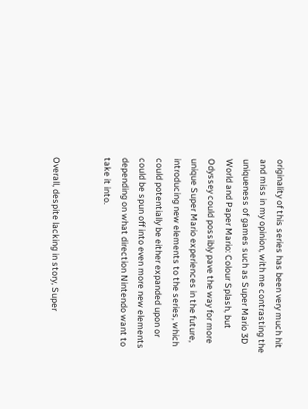originality of this series has been very much hit and miss in my opinion, with me contrasting the uniqueness of games such as Super Mario 3D World and Paper Mario: Colour Splash, but Odyssey could possibly pave the way for more unique Super Mario experiences in the future, introducing new elements to the series, which could potentially be either expanded upon or could be spun off into even more new elements depending on what direction Nintendo want to take it into.


Overall, despite lacking in story, Super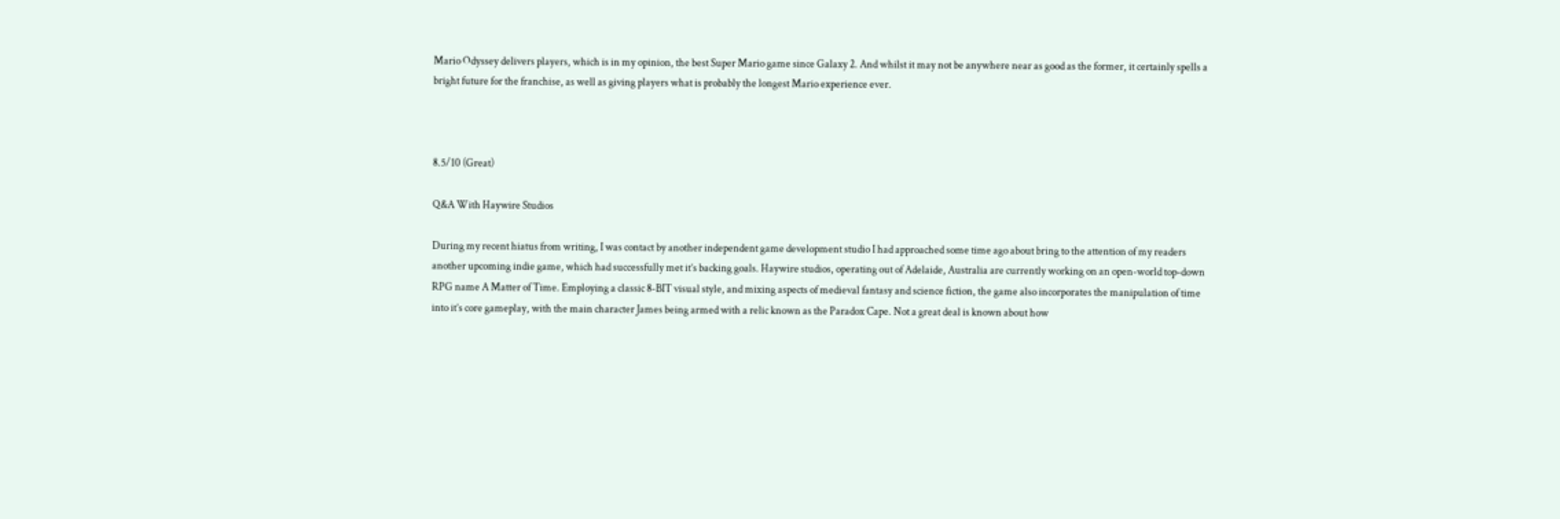Mario Odyssey delivers players, which is in my opinion, the best Super Mario game since Galaxy 2. And whilst it may not be anywhere near as good as the former, it certainly spells a bright future for the franchise, as well as giving players what is probably the longest Mario experience ever.



8.5/10 (Great)

Q&A With Haywire Studios

During my recent hiatus from writing, I was contact by another independent game development studio I had approached some time ago about bring to the attention of my readers another upcoming indie game, which had successfully met it’s backing goals. Haywire studios, operating out of Adelaide, Australia are currently working on an open-world top-down RPG name A Matter of Time. Employing a classic 8-BIT visual style, and mixing aspects of medieval fantasy and science fiction, the game also incorporates the manipulation of time into it’s core gameplay, with the main character James being armed with a relic known as the Paradox Cape. Not a great deal is known about how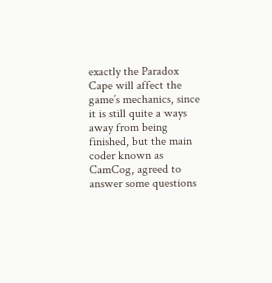exactly the Paradox Cape will affect the game’s mechanics, since it is still quite a ways away from being finished, but the main coder known as CamCog, agreed to answer some questions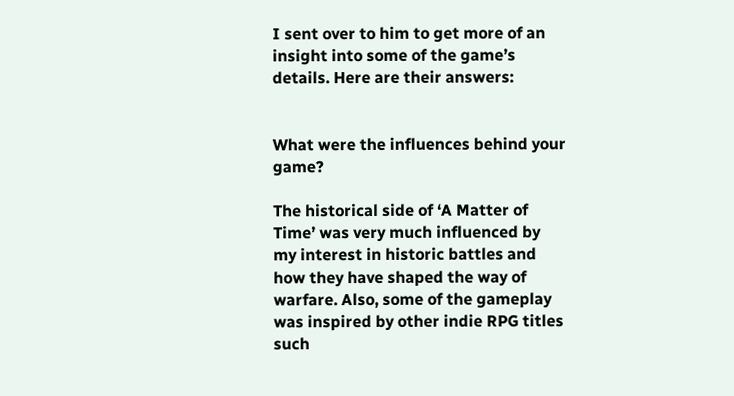I sent over to him to get more of an insight into some of the game’s details. Here are their answers:


What were the influences behind your game?

The historical side of ‘A Matter of Time’ was very much influenced by my interest in historic battles and how they have shaped the way of warfare. Also, some of the gameplay was inspired by other indie RPG titles such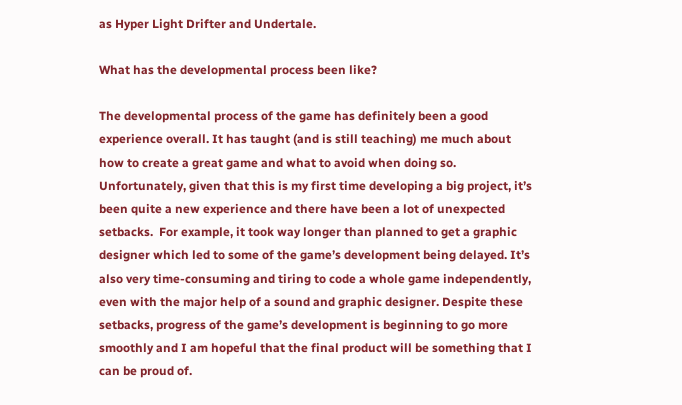as Hyper Light Drifter and Undertale.

What has the developmental process been like?

The developmental process of the game has definitely been a good experience overall. It has taught (and is still teaching) me much about how to create a great game and what to avoid when doing so. Unfortunately, given that this is my first time developing a big project, it’s been quite a new experience and there have been a lot of unexpected setbacks.  For example, it took way longer than planned to get a graphic designer which led to some of the game’s development being delayed. It’s also very time-consuming and tiring to code a whole game independently, even with the major help of a sound and graphic designer. Despite these setbacks, progress of the game’s development is beginning to go more smoothly and I am hopeful that the final product will be something that I can be proud of.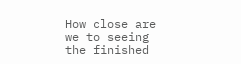How close are we to seeing the finished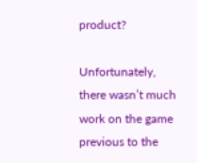product?

Unfortunately, there wasn’t much work on the game previous to the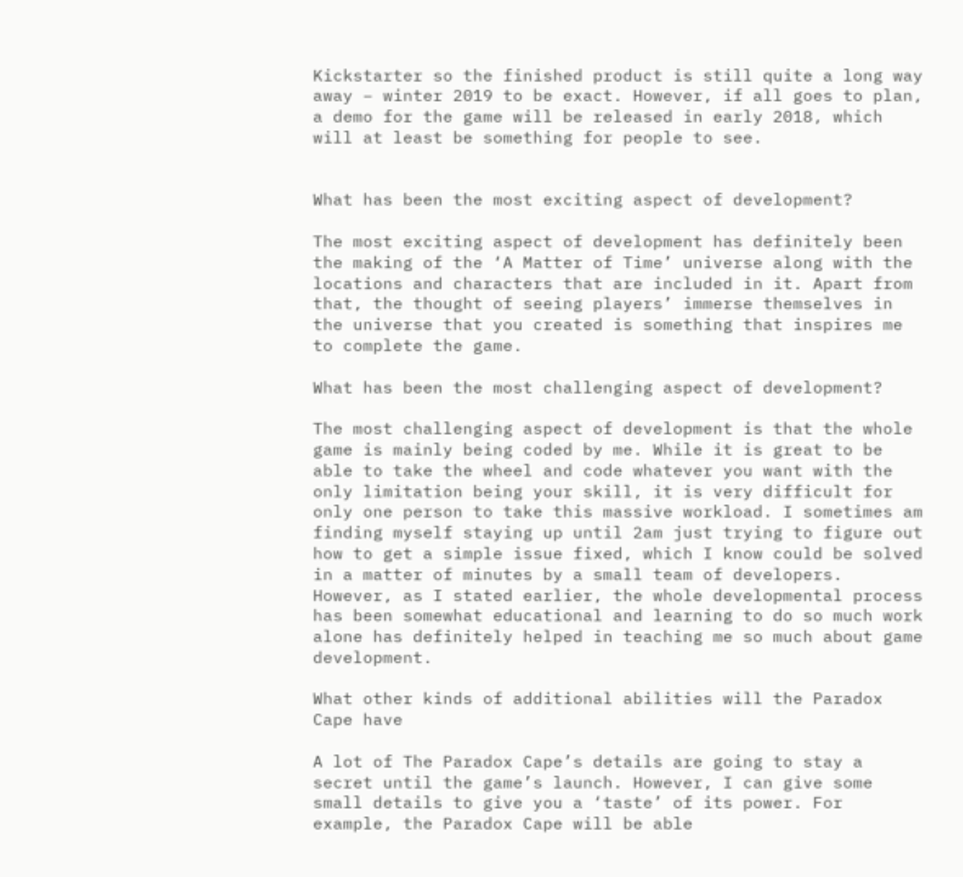Kickstarter so the finished product is still quite a long way away – winter 2019 to be exact. However, if all goes to plan, a demo for the game will be released in early 2018, which will at least be something for people to see.


What has been the most exciting aspect of development?

The most exciting aspect of development has definitely been the making of the ‘A Matter of Time’ universe along with the locations and characters that are included in it. Apart from that, the thought of seeing players’ immerse themselves in the universe that you created is something that inspires me to complete the game.

What has been the most challenging aspect of development?

The most challenging aspect of development is that the whole game is mainly being coded by me. While it is great to be able to take the wheel and code whatever you want with the only limitation being your skill, it is very difficult for only one person to take this massive workload. I sometimes am finding myself staying up until 2am just trying to figure out how to get a simple issue fixed, which I know could be solved in a matter of minutes by a small team of developers. However, as I stated earlier, the whole developmental process has been somewhat educational and learning to do so much work alone has definitely helped in teaching me so much about game development.

What other kinds of additional abilities will the Paradox Cape have

A lot of The Paradox Cape’s details are going to stay a secret until the game’s launch. However, I can give some small details to give you a ‘taste’ of its power. For example, the Paradox Cape will be able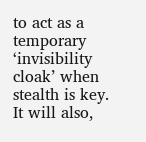to act as a temporary ‘invisibility cloak’ when stealth is key. It will also,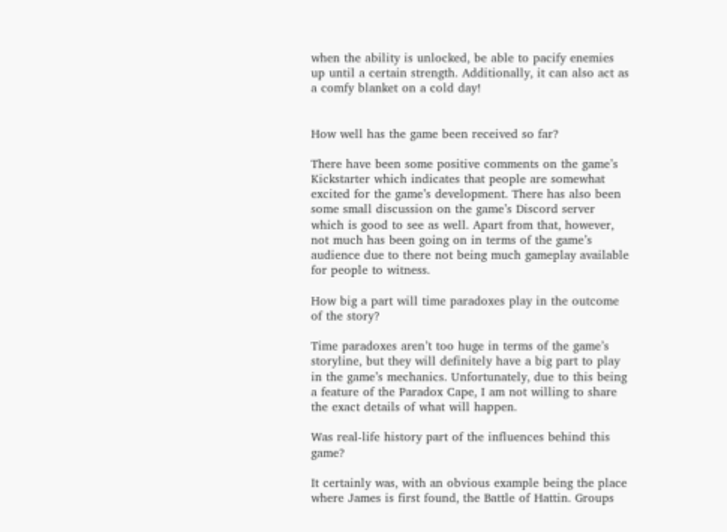when the ability is unlocked, be able to pacify enemies up until a certain strength. Additionally, it can also act as a comfy blanket on a cold day!


How well has the game been received so far?

There have been some positive comments on the game’s Kickstarter which indicates that people are somewhat excited for the game’s development. There has also been some small discussion on the game’s Discord server which is good to see as well. Apart from that, however,  not much has been going on in terms of the game’s audience due to there not being much gameplay available for people to witness.

How big a part will time paradoxes play in the outcome of the story?

Time paradoxes aren’t too huge in terms of the game’s storyline, but they will definitely have a big part to play in the game’s mechanics. Unfortunately, due to this being a feature of the Paradox Cape, I am not willing to share the exact details of what will happen.

Was real-life history part of the influences behind this game?

It certainly was, with an obvious example being the place where James is first found, the Battle of Hattin. Groups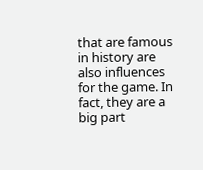that are famous in history are also influences for the game. In fact, they are a big part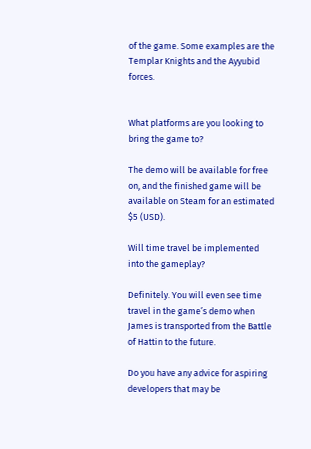of the game. Some examples are the Templar Knights and the Ayyubid forces.


What platforms are you looking to bring the game to?

The demo will be available for free on, and the finished game will be available on Steam for an estimated $5 (USD).

Will time travel be implemented into the gameplay?

Definitely. You will even see time travel in the game’s demo when James is transported from the Battle of Hattin to the future.

Do you have any advice for aspiring developers that may be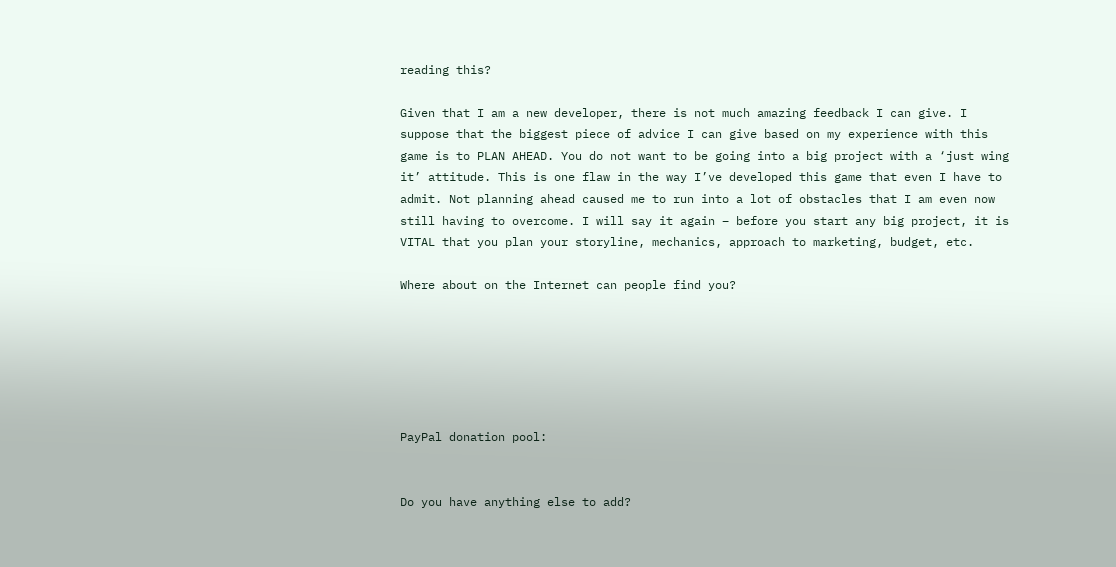reading this?

Given that I am a new developer, there is not much amazing feedback I can give. I suppose that the biggest piece of advice I can give based on my experience with this game is to PLAN AHEAD. You do not want to be going into a big project with a ‘just wing it’ attitude. This is one flaw in the way I’ve developed this game that even I have to admit. Not planning ahead caused me to run into a lot of obstacles that I am even now still having to overcome. I will say it again – before you start any big project, it is VITAL that you plan your storyline, mechanics, approach to marketing, budget, etc.

Where about on the Internet can people find you?






PayPal donation pool:


Do you have anything else to add?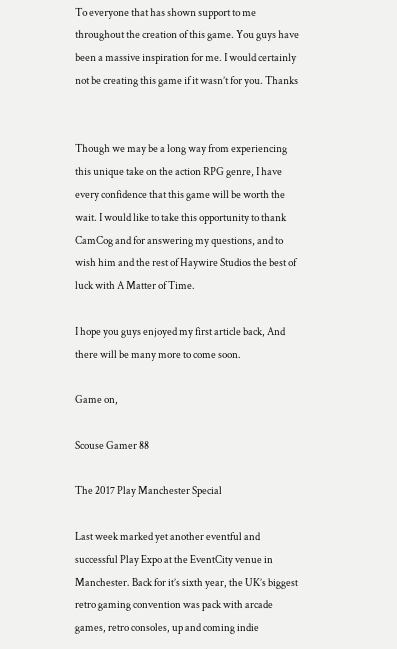To everyone that has shown support to me throughout the creation of this game. You guys have been a massive inspiration for me. I would certainly not be creating this game if it wasn’t for you. Thanks


Though we may be a long way from experiencing this unique take on the action RPG genre, I have every confidence that this game will be worth the wait. I would like to take this opportunity to thank CamCog and for answering my questions, and to wish him and the rest of Haywire Studios the best of luck with A Matter of Time.

I hope you guys enjoyed my first article back, And there will be many more to come soon.

Game on,

Scouse Gamer 88

The 2017 Play Manchester Special

Last week marked yet another eventful and successful Play Expo at the EventCity venue in Manchester. Back for it’s sixth year, the UK’s biggest retro gaming convention was pack with arcade games, retro consoles, up and coming indie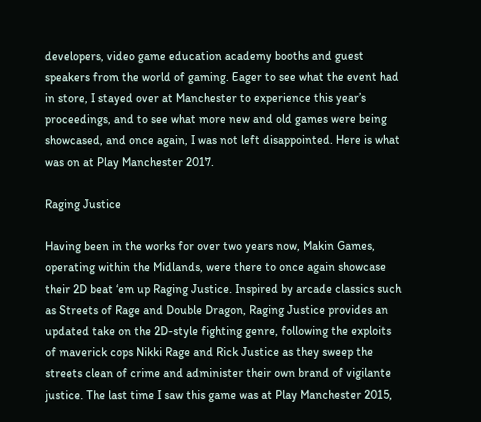developers, video game education academy booths and guest speakers from the world of gaming. Eager to see what the event had in store, I stayed over at Manchester to experience this year’s proceedings, and to see what more new and old games were being showcased, and once again, I was not left disappointed. Here is what was on at Play Manchester 2017.

Raging Justice

Having been in the works for over two years now, Makin Games, operating within the Midlands, were there to once again showcase their 2D beat ‘em up Raging Justice. Inspired by arcade classics such as Streets of Rage and Double Dragon, Raging Justice provides an updated take on the 2D-style fighting genre, following the exploits of maverick cops Nikki Rage and Rick Justice as they sweep the streets clean of crime and administer their own brand of vigilante justice. The last time I saw this game was at Play Manchester 2015,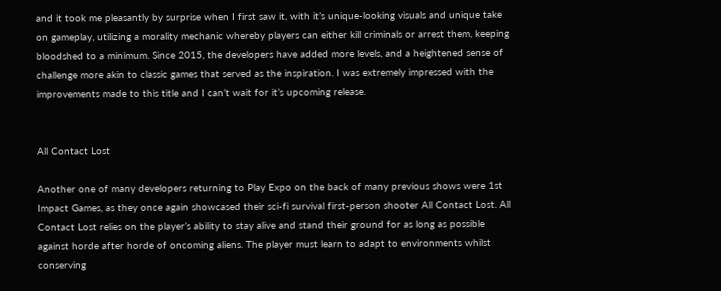and it took me pleasantly by surprise when I first saw it, with it’s unique-looking visuals and unique take on gameplay, utilizing a morality mechanic whereby players can either kill criminals or arrest them, keeping bloodshed to a minimum. Since 2015, the developers have added more levels, and a heightened sense of challenge more akin to classic games that served as the inspiration. I was extremely impressed with the improvements made to this title and I can’t wait for it’s upcoming release.


All Contact Lost

Another one of many developers returning to Play Expo on the back of many previous shows were 1st Impact Games, as they once again showcased their sci-fi survival first-person shooter All Contact Lost. All Contact Lost relies on the player’s ability to stay alive and stand their ground for as long as possible against horde after horde of oncoming aliens. The player must learn to adapt to environments whilst conserving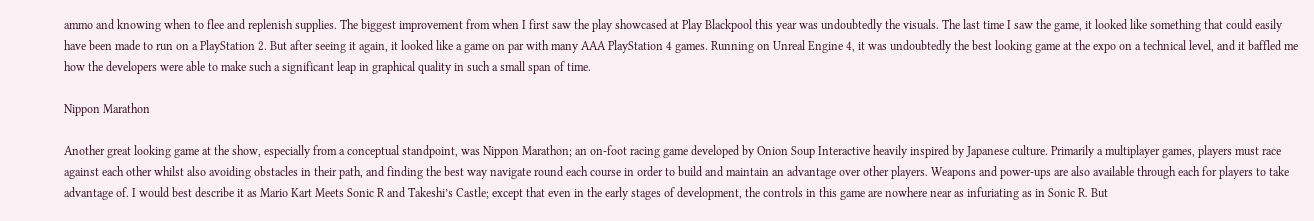ammo and knowing when to flee and replenish supplies. The biggest improvement from when I first saw the play showcased at Play Blackpool this year was undoubtedly the visuals. The last time I saw the game, it looked like something that could easily have been made to run on a PlayStation 2. But after seeing it again, it looked like a game on par with many AAA PlayStation 4 games. Running on Unreal Engine 4, it was undoubtedly the best looking game at the expo on a technical level, and it baffled me how the developers were able to make such a significant leap in graphical quality in such a small span of time.

Nippon Marathon

Another great looking game at the show, especially from a conceptual standpoint, was Nippon Marathon; an on-foot racing game developed by Onion Soup Interactive heavily inspired by Japanese culture. Primarily a multiplayer games, players must race against each other whilst also avoiding obstacles in their path, and finding the best way navigate round each course in order to build and maintain an advantage over other players. Weapons and power-ups are also available through each for players to take advantage of. I would best describe it as Mario Kart Meets Sonic R and Takeshi’s Castle; except that even in the early stages of development, the controls in this game are nowhere near as infuriating as in Sonic R. But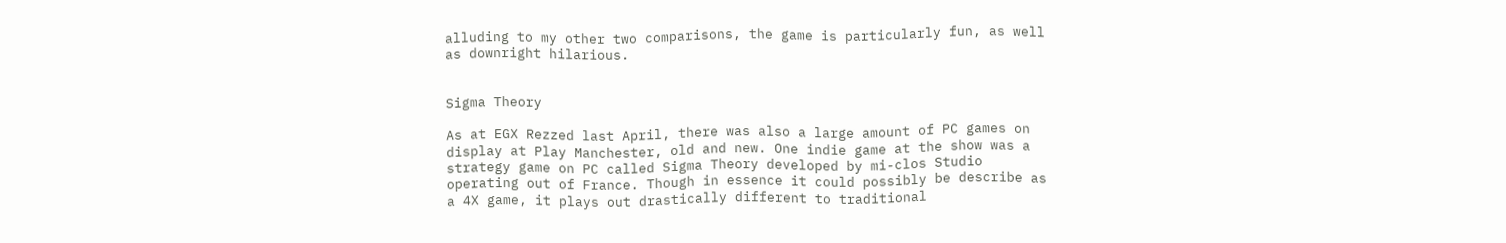alluding to my other two comparisons, the game is particularly fun, as well as downright hilarious.


Sigma Theory

As at EGX Rezzed last April, there was also a large amount of PC games on display at Play Manchester, old and new. One indie game at the show was a strategy game on PC called Sigma Theory developed by mi-clos Studio operating out of France. Though in essence it could possibly be describe as a 4X game, it plays out drastically different to traditional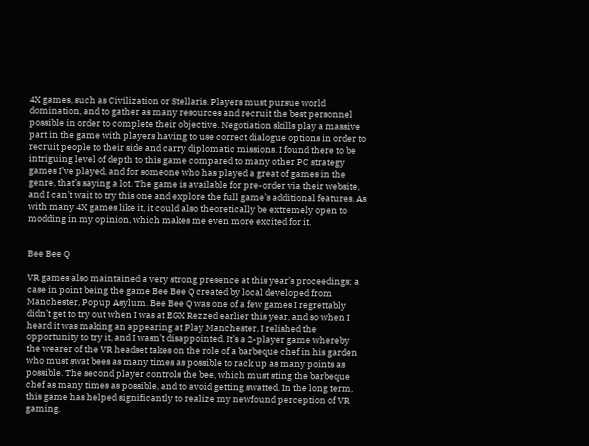4X games, such as Civilization or Stellaris. Players must pursue world domination, and to gather as many resources and recruit the best personnel possible in order to complete their objective. Negotiation skills play a massive part in the game with players having to use correct dialogue options in order to recruit people to their side and carry diplomatic missions. I found there to be intriguing level of depth to this game compared to many other PC strategy games I’ve played, and for someone who has played a great of games in the genre, that’s saying a lot. The game is available for pre-order via their website, and I can’t wait to try this one and explore the full game’s additional features. As with many 4X games like it, it could also theoretically be extremely open to modding in my opinion, which makes me even more excited for it.


Bee Bee Q

VR games also maintained a very strong presence at this year’s proceedings; a case in point being the game Bee Bee Q created by local developed from Manchester, Popup Asylum. Bee Bee Q was one of a few games I regrettably didn’t get to try out when I was at EGX Rezzed earlier this year, and so when I heard it was making an appearing at Play Manchester, I relished the opportunity to try it, and I wasn’t disappointed. It’s a 2-player game whereby the wearer of the VR headset takes on the role of a barbeque chef in his garden who must swat bees as many times as possible to rack up as many points as possible. The second player controls the bee, which must sting the barbeque chef as many times as possible, and to avoid getting swatted. In the long term, this game has helped significantly to realize my newfound perception of VR gaming.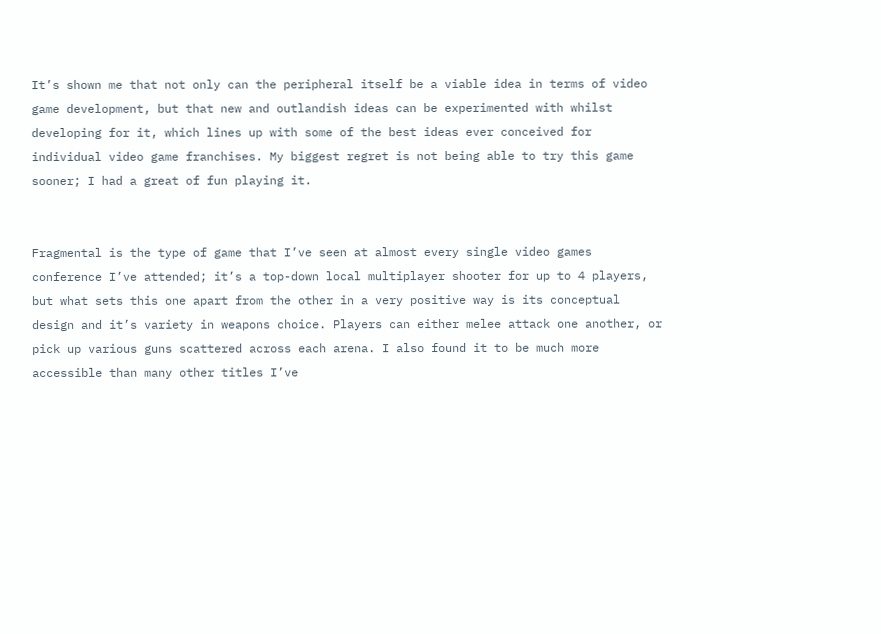It’s shown me that not only can the peripheral itself be a viable idea in terms of video game development, but that new and outlandish ideas can be experimented with whilst developing for it, which lines up with some of the best ideas ever conceived for individual video game franchises. My biggest regret is not being able to try this game sooner; I had a great of fun playing it.


Fragmental is the type of game that I’ve seen at almost every single video games conference I’ve attended; it’s a top-down local multiplayer shooter for up to 4 players, but what sets this one apart from the other in a very positive way is its conceptual design and it’s variety in weapons choice. Players can either melee attack one another, or pick up various guns scattered across each arena. I also found it to be much more accessible than many other titles I’ve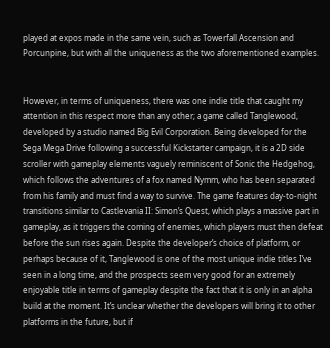played at expos made in the same vein, such as Towerfall Ascension and Porcunpine, but with all the uniqueness as the two aforementioned examples.


However, in terms of uniqueness, there was one indie title that caught my attention in this respect more than any other; a game called Tanglewood, developed by a studio named Big Evil Corporation. Being developed for the Sega Mega Drive following a successful Kickstarter campaign, it is a 2D side scroller with gameplay elements vaguely reminiscent of Sonic the Hedgehog, which follows the adventures of a fox named Nymm, who has been separated from his family and must find a way to survive. The game features day-to-night transitions similar to Castlevania II: Simon’s Quest, which plays a massive part in gameplay, as it triggers the coming of enemies, which players must then defeat before the sun rises again. Despite the developer’s choice of platform, or perhaps because of it, Tanglewood is one of the most unique indie titles I’ve seen in a long time, and the prospects seem very good for an extremely enjoyable title in terms of gameplay despite the fact that it is only in an alpha build at the moment. It’s unclear whether the developers will bring it to other platforms in the future, but if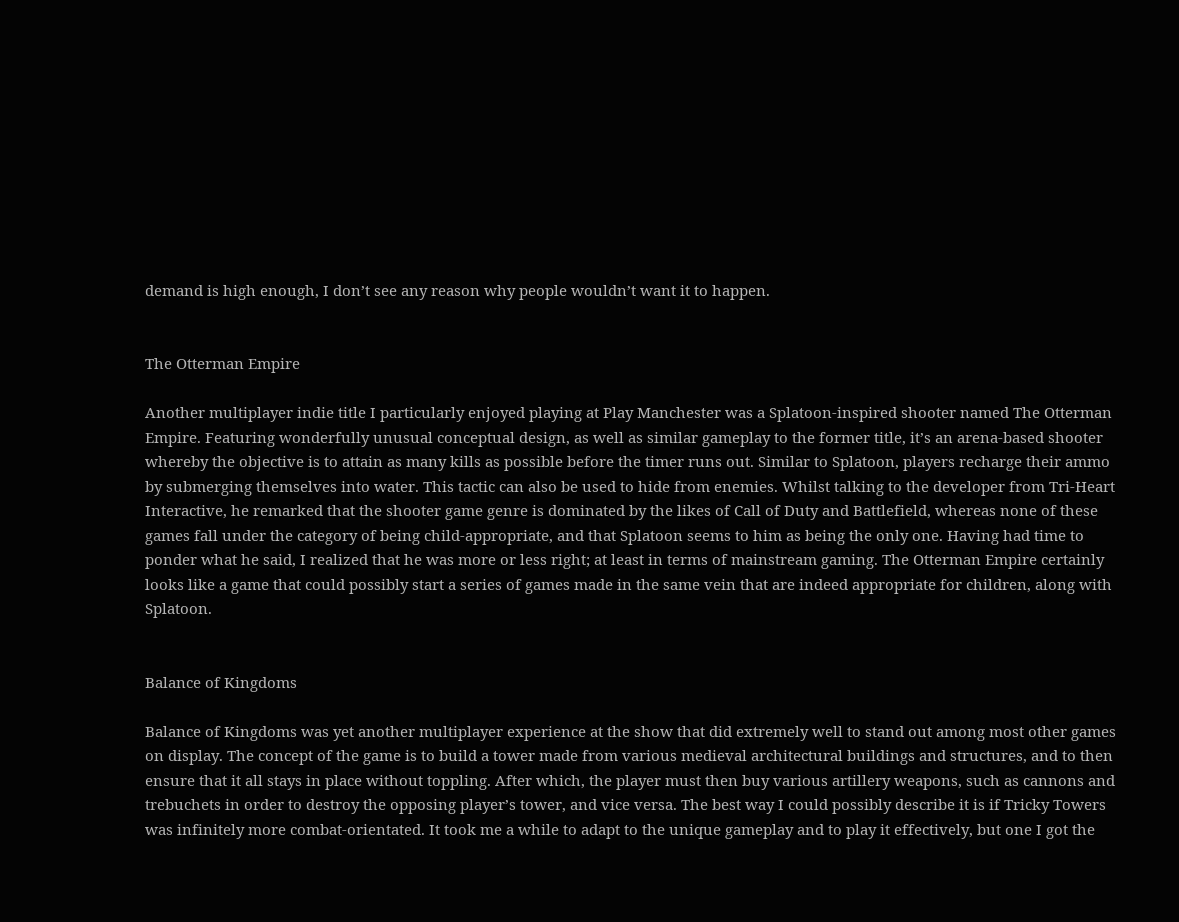demand is high enough, I don’t see any reason why people wouldn’t want it to happen.


The Otterman Empire

Another multiplayer indie title I particularly enjoyed playing at Play Manchester was a Splatoon-inspired shooter named The Otterman Empire. Featuring wonderfully unusual conceptual design, as well as similar gameplay to the former title, it’s an arena-based shooter whereby the objective is to attain as many kills as possible before the timer runs out. Similar to Splatoon, players recharge their ammo by submerging themselves into water. This tactic can also be used to hide from enemies. Whilst talking to the developer from Tri-Heart Interactive, he remarked that the shooter game genre is dominated by the likes of Call of Duty and Battlefield, whereas none of these games fall under the category of being child-appropriate, and that Splatoon seems to him as being the only one. Having had time to ponder what he said, I realized that he was more or less right; at least in terms of mainstream gaming. The Otterman Empire certainly looks like a game that could possibly start a series of games made in the same vein that are indeed appropriate for children, along with Splatoon.


Balance of Kingdoms

Balance of Kingdoms was yet another multiplayer experience at the show that did extremely well to stand out among most other games on display. The concept of the game is to build a tower made from various medieval architectural buildings and structures, and to then ensure that it all stays in place without toppling. After which, the player must then buy various artillery weapons, such as cannons and trebuchets in order to destroy the opposing player’s tower, and vice versa. The best way I could possibly describe it is if Tricky Towers was infinitely more combat-orientated. It took me a while to adapt to the unique gameplay and to play it effectively, but one I got the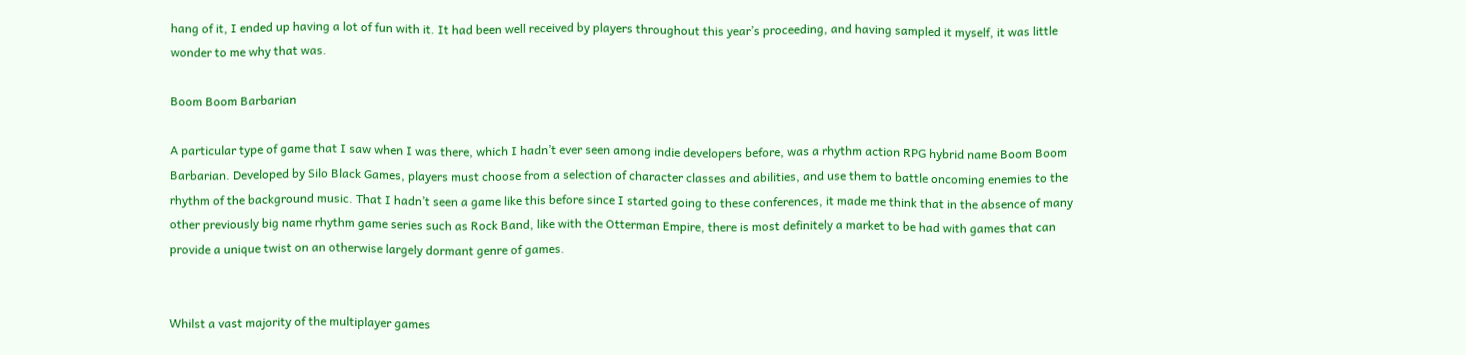hang of it, I ended up having a lot of fun with it. It had been well received by players throughout this year’s proceeding, and having sampled it myself, it was little wonder to me why that was.

Boom Boom Barbarian

A particular type of game that I saw when I was there, which I hadn’t ever seen among indie developers before, was a rhythm action RPG hybrid name Boom Boom Barbarian. Developed by Silo Black Games, players must choose from a selection of character classes and abilities, and use them to battle oncoming enemies to the rhythm of the background music. That I hadn’t seen a game like this before since I started going to these conferences, it made me think that in the absence of many other previously big name rhythm game series such as Rock Band, like with the Otterman Empire, there is most definitely a market to be had with games that can provide a unique twist on an otherwise largely dormant genre of games.


Whilst a vast majority of the multiplayer games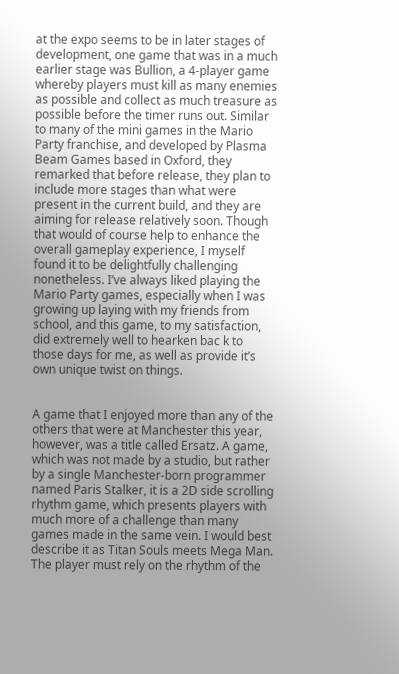at the expo seems to be in later stages of development, one game that was in a much earlier stage was Bullion, a 4-player game whereby players must kill as many enemies as possible and collect as much treasure as possible before the timer runs out. Similar to many of the mini games in the Mario Party franchise, and developed by Plasma Beam Games based in Oxford, they remarked that before release, they plan to include more stages than what were present in the current build, and they are aiming for release relatively soon. Though that would of course help to enhance the overall gameplay experience, I myself found it to be delightfully challenging nonetheless. I’ve always liked playing the Mario Party games, especially when I was growing up laying with my friends from school, and this game, to my satisfaction, did extremely well to hearken bac k to those days for me, as well as provide it’s own unique twist on things.


A game that I enjoyed more than any of the others that were at Manchester this year, however, was a title called Ersatz. A game, which was not made by a studio, but rather by a single Manchester-born programmer named Paris Stalker, it is a 2D side scrolling rhythm game, which presents players with much more of a challenge than many games made in the same vein. I would best describe it as Titan Souls meets Mega Man. The player must rely on the rhythm of the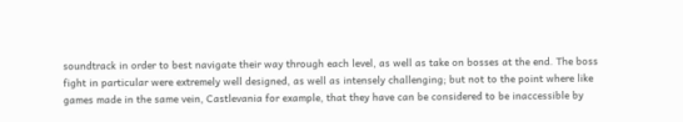soundtrack in order to best navigate their way through each level, as well as take on bosses at the end. The boss fight in particular were extremely well designed, as well as intensely challenging; but not to the point where like games made in the same vein, Castlevania for example, that they have can be considered to be inaccessible by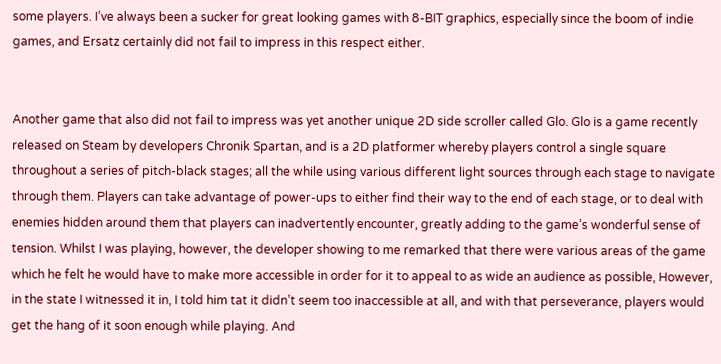some players. I’ve always been a sucker for great looking games with 8-BIT graphics, especially since the boom of indie games, and Ersatz certainly did not fail to impress in this respect either.


Another game that also did not fail to impress was yet another unique 2D side scroller called Glo. Glo is a game recently released on Steam by developers Chronik Spartan, and is a 2D platformer whereby players control a single square throughout a series of pitch-black stages; all the while using various different light sources through each stage to navigate through them. Players can take advantage of power-ups to either find their way to the end of each stage, or to deal with enemies hidden around them that players can inadvertently encounter, greatly adding to the game’s wonderful sense of tension. Whilst I was playing, however, the developer showing to me remarked that there were various areas of the game which he felt he would have to make more accessible in order for it to appeal to as wide an audience as possible, However, in the state I witnessed it in, I told him tat it didn’t seem too inaccessible at all, and with that perseverance, players would get the hang of it soon enough while playing. And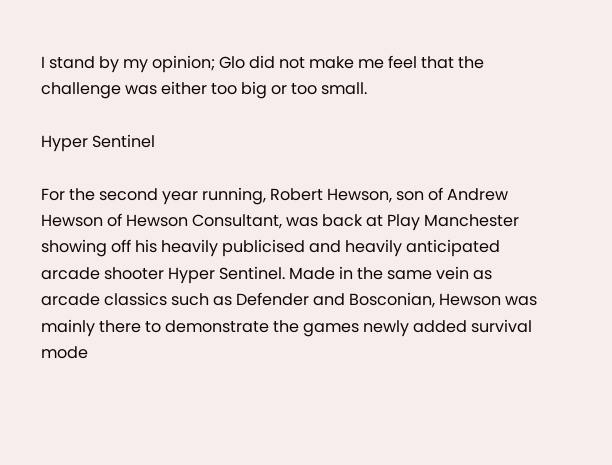I stand by my opinion; Glo did not make me feel that the challenge was either too big or too small.

Hyper Sentinel

For the second year running, Robert Hewson, son of Andrew Hewson of Hewson Consultant, was back at Play Manchester showing off his heavily publicised and heavily anticipated arcade shooter Hyper Sentinel. Made in the same vein as arcade classics such as Defender and Bosconian, Hewson was mainly there to demonstrate the games newly added survival mode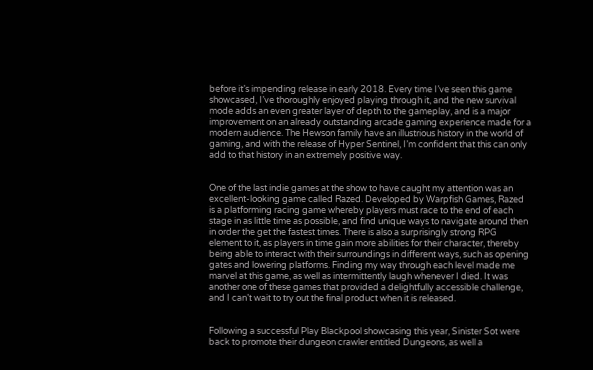before it’s impending release in early 2018. Every time I’ve seen this game showcased, I’ve thoroughly enjoyed playing through it, and the new survival mode adds an even greater layer of depth to the gameplay, and is a major improvement on an already outstanding arcade gaming experience made for a modern audience. The Hewson family have an illustrious history in the world of gaming, and with the release of Hyper Sentinel, I’m confident that this can only add to that history in an extremely positive way.


One of the last indie games at the show to have caught my attention was an excellent-looking game called Razed. Developed by Warpfish Games, Razed is a platforming racing game whereby players must race to the end of each stage in as little time as possible, and find unique ways to navigate around then in order the get the fastest times. There is also a surprisingly strong RPG element to it, as players in time gain more abilities for their character, thereby being able to interact with their surroundings in different ways, such as opening gates and lowering platforms. Finding my way through each level made me marvel at this game, as well as intermittently laugh whenever I died. It was another one of these games that provided a delightfully accessible challenge, and I can’t wait to try out the final product when it is released.


Following a successful Play Blackpool showcasing this year, Sinister Sot were back to promote their dungeon crawler entitled Dungeons, as well a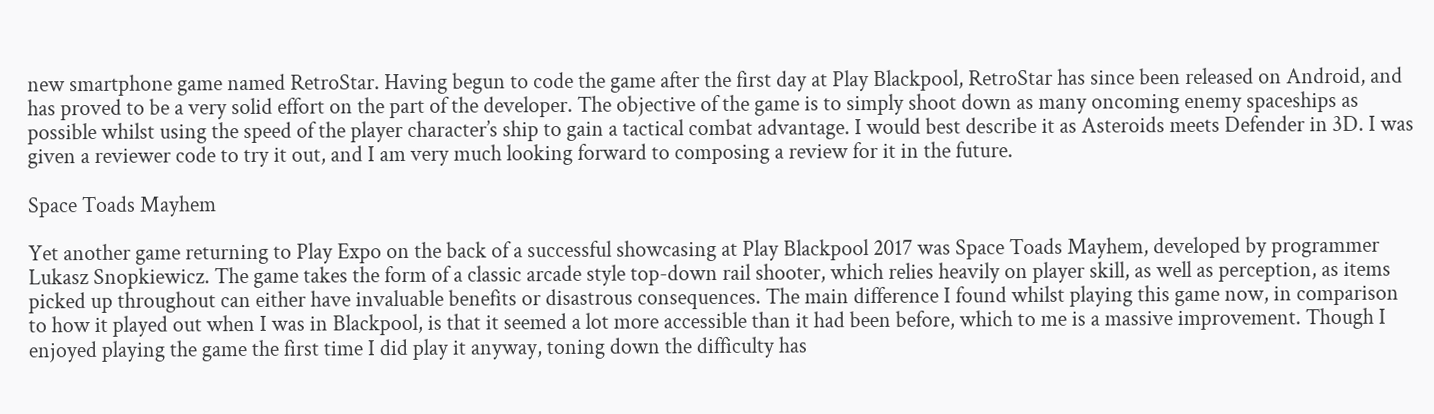new smartphone game named RetroStar. Having begun to code the game after the first day at Play Blackpool, RetroStar has since been released on Android, and has proved to be a very solid effort on the part of the developer. The objective of the game is to simply shoot down as many oncoming enemy spaceships as possible whilst using the speed of the player character’s ship to gain a tactical combat advantage. I would best describe it as Asteroids meets Defender in 3D. I was given a reviewer code to try it out, and I am very much looking forward to composing a review for it in the future.

Space Toads Mayhem

Yet another game returning to Play Expo on the back of a successful showcasing at Play Blackpool 2017 was Space Toads Mayhem, developed by programmer Lukasz Snopkiewicz. The game takes the form of a classic arcade style top-down rail shooter, which relies heavily on player skill, as well as perception, as items picked up throughout can either have invaluable benefits or disastrous consequences. The main difference I found whilst playing this game now, in comparison to how it played out when I was in Blackpool, is that it seemed a lot more accessible than it had been before, which to me is a massive improvement. Though I enjoyed playing the game the first time I did play it anyway, toning down the difficulty has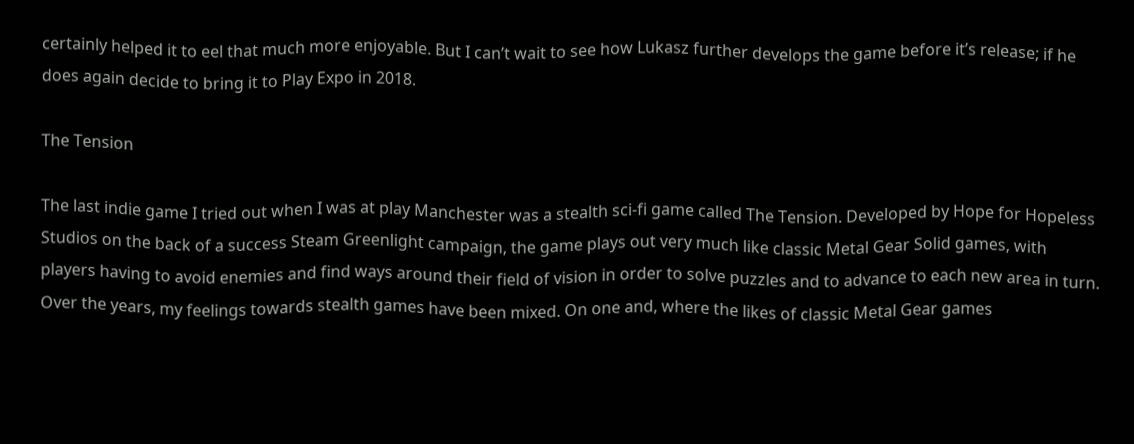certainly helped it to eel that much more enjoyable. But I can’t wait to see how Lukasz further develops the game before it’s release; if he does again decide to bring it to Play Expo in 2018.

The Tension

The last indie game I tried out when I was at play Manchester was a stealth sci-fi game called The Tension. Developed by Hope for Hopeless Studios on the back of a success Steam Greenlight campaign, the game plays out very much like classic Metal Gear Solid games, with players having to avoid enemies and find ways around their field of vision in order to solve puzzles and to advance to each new area in turn. Over the years, my feelings towards stealth games have been mixed. On one and, where the likes of classic Metal Gear games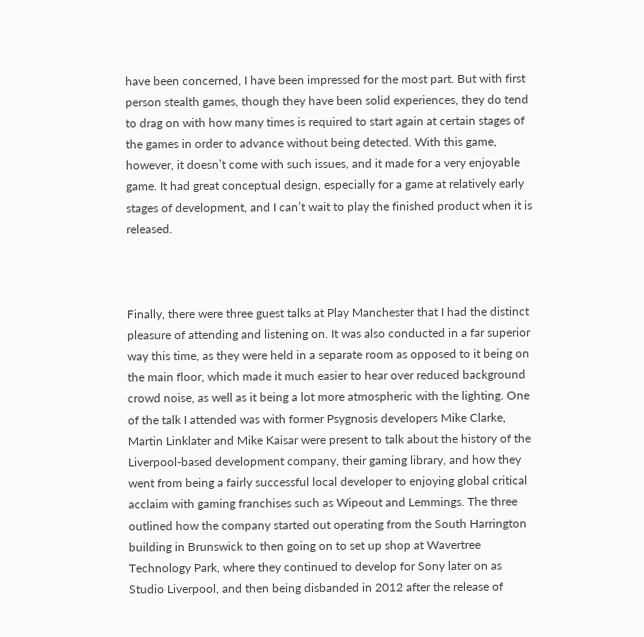have been concerned, I have been impressed for the most part. But with first person stealth games, though they have been solid experiences, they do tend to drag on with how many times is required to start again at certain stages of the games in order to advance without being detected. With this game, however, it doesn’t come with such issues, and it made for a very enjoyable game. It had great conceptual design, especially for a game at relatively early stages of development, and I can’t wait to play the finished product when it is released.



Finally, there were three guest talks at Play Manchester that I had the distinct pleasure of attending and listening on. It was also conducted in a far superior way this time, as they were held in a separate room as opposed to it being on the main floor, which made it much easier to hear over reduced background crowd noise, as well as it being a lot more atmospheric with the lighting. One of the talk I attended was with former Psygnosis developers Mike Clarke, Martin Linklater and Mike Kaisar were present to talk about the history of the Liverpool-based development company, their gaming library, and how they went from being a fairly successful local developer to enjoying global critical acclaim with gaming franchises such as Wipeout and Lemmings. The three outlined how the company started out operating from the South Harrington building in Brunswick to then going on to set up shop at Wavertree Technology Park, where they continued to develop for Sony later on as Studio Liverpool, and then being disbanded in 2012 after the release of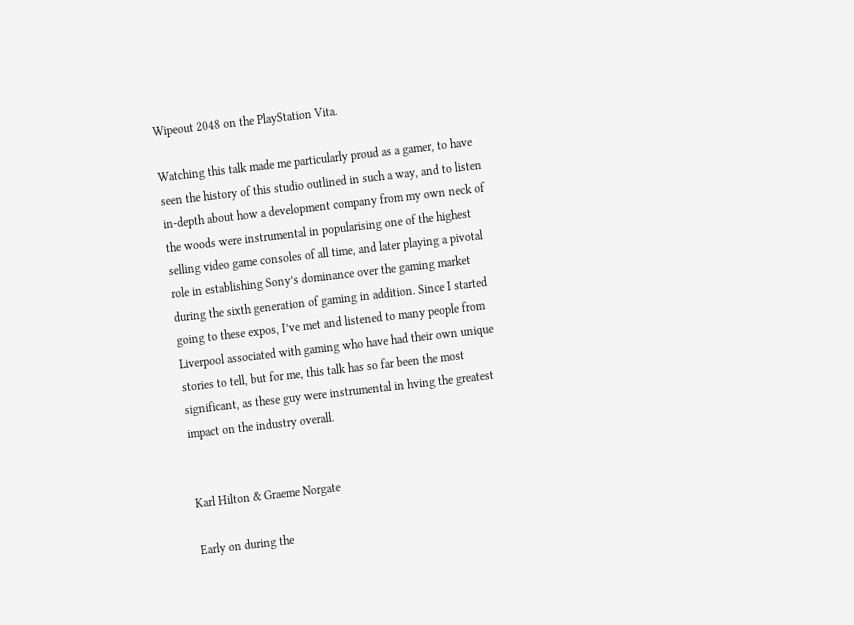Wipeout 2048 on the PlayStation Vita.

Watching this talk made me particularly proud as a gamer, to have seen the history of this studio outlined in such a way, and to listen in-depth about how a development company from my own neck of the woods were instrumental in popularising one of the highest selling video game consoles of all time, and later playing a pivotal role in establishing Sony’s dominance over the gaming market during the sixth generation of gaming in addition. Since I started going to these expos, I’ve met and listened to many people from Liverpool associated with gaming who have had their own unique stories to tell, but for me, this talk has so far been the most significant, as these guy were instrumental in hving the greatest impact on the industry overall.


Karl Hilton & Graeme Norgate

Early on during the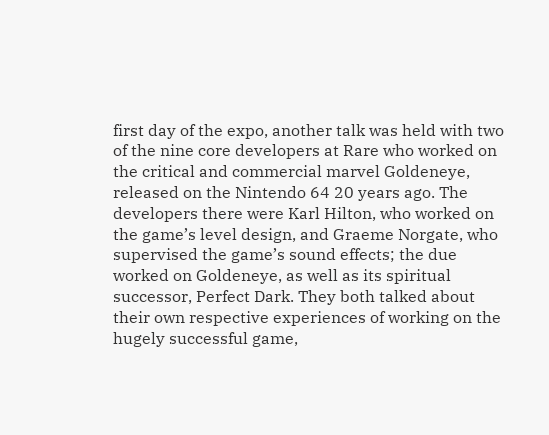first day of the expo, another talk was held with two of the nine core developers at Rare who worked on the critical and commercial marvel Goldeneye, released on the Nintendo 64 20 years ago. The developers there were Karl Hilton, who worked on the game’s level design, and Graeme Norgate, who supervised the game’s sound effects; the due worked on Goldeneye, as well as its spiritual successor, Perfect Dark. They both talked about their own respective experiences of working on the hugely successful game,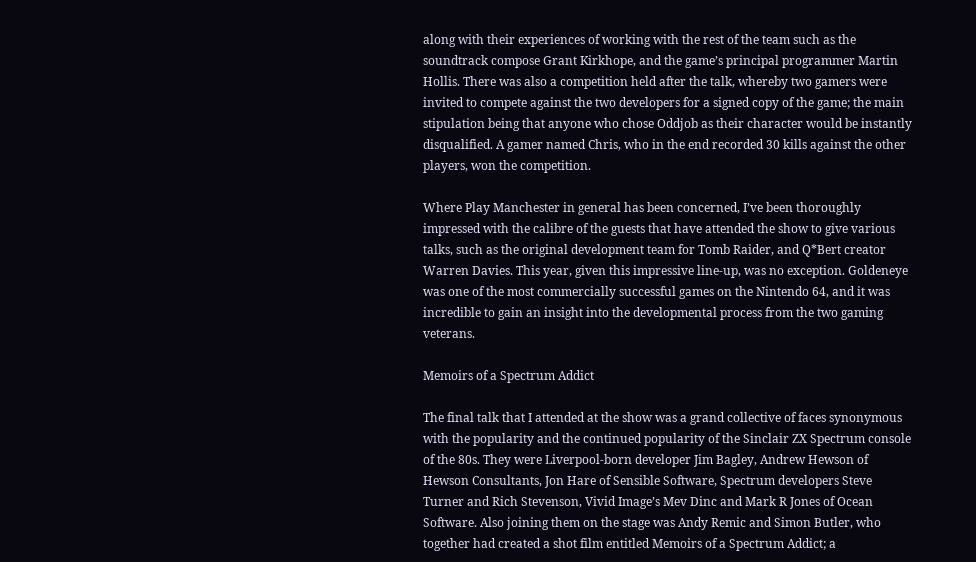along with their experiences of working with the rest of the team such as the soundtrack compose Grant Kirkhope, and the game’s principal programmer Martin Hollis. There was also a competition held after the talk, whereby two gamers were invited to compete against the two developers for a signed copy of the game; the main stipulation being that anyone who chose Oddjob as their character would be instantly disqualified. A gamer named Chris, who in the end recorded 30 kills against the other players, won the competition.

Where Play Manchester in general has been concerned, I’ve been thoroughly impressed with the calibre of the guests that have attended the show to give various talks, such as the original development team for Tomb Raider, and Q*Bert creator Warren Davies. This year, given this impressive line-up, was no exception. Goldeneye was one of the most commercially successful games on the Nintendo 64, and it was incredible to gain an insight into the developmental process from the two gaming veterans.

Memoirs of a Spectrum Addict

The final talk that I attended at the show was a grand collective of faces synonymous with the popularity and the continued popularity of the Sinclair ZX Spectrum console of the 80s. They were Liverpool-born developer Jim Bagley, Andrew Hewson of Hewson Consultants, Jon Hare of Sensible Software, Spectrum developers Steve Turner and Rich Stevenson, Vivid Image’s Mev Dinc and Mark R Jones of Ocean Software. Also joining them on the stage was Andy Remic and Simon Butler, who together had created a shot film entitled Memoirs of a Spectrum Addict; a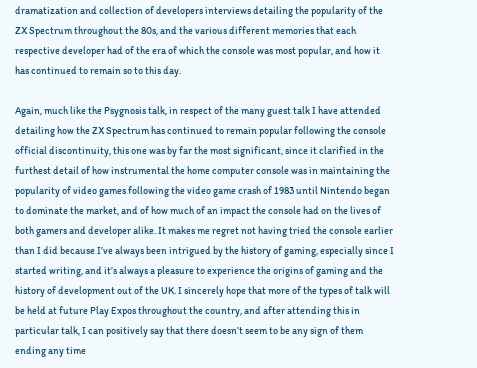dramatization and collection of developers interviews detailing the popularity of the ZX Spectrum throughout the 80s, and the various different memories that each respective developer had of the era of which the console was most popular, and how it has continued to remain so to this day.

Again, much like the Psygnosis talk, in respect of the many guest talk I have attended detailing how the ZX Spectrum has continued to remain popular following the console official discontinuity, this one was by far the most significant, since it clarified in the furthest detail of how instrumental the home computer console was in maintaining the popularity of video games following the video game crash of 1983 until Nintendo began to dominate the market, and of how much of an impact the console had on the lives of both gamers and developer alike. It makes me regret not having tried the console earlier than I did because I’ve always been intrigued by the history of gaming, especially since I started writing, and it’s always a pleasure to experience the origins of gaming and the history of development out of the UK. I sincerely hope that more of the types of talk will be held at future Play Expos throughout the country, and after attending this in particular talk, I can positively say that there doesn’t seem to be any sign of them ending any time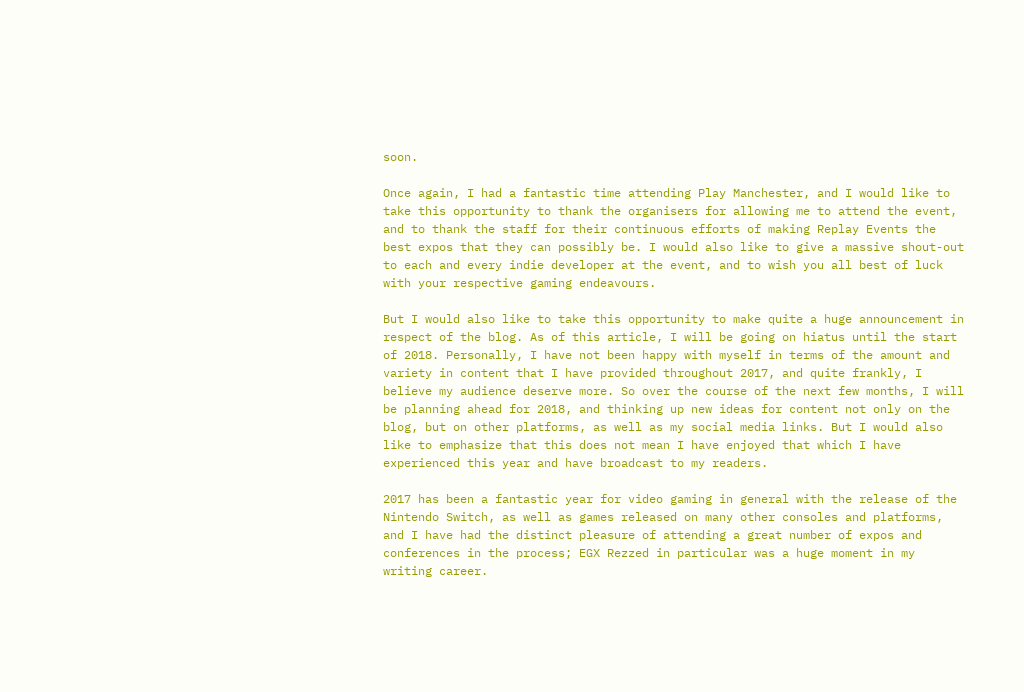soon.

Once again, I had a fantastic time attending Play Manchester, and I would like to take this opportunity to thank the organisers for allowing me to attend the event, and to thank the staff for their continuous efforts of making Replay Events the best expos that they can possibly be. I would also like to give a massive shout-out to each and every indie developer at the event, and to wish you all best of luck with your respective gaming endeavours.

But I would also like to take this opportunity to make quite a huge announcement in respect of the blog. As of this article, I will be going on hiatus until the start of 2018. Personally, I have not been happy with myself in terms of the amount and variety in content that I have provided throughout 2017, and quite frankly, I believe my audience deserve more. So over the course of the next few months, I will be planning ahead for 2018, and thinking up new ideas for content not only on the blog, but on other platforms, as well as my social media links. But I would also like to emphasize that this does not mean I have enjoyed that which I have experienced this year and have broadcast to my readers.

2017 has been a fantastic year for video gaming in general with the release of the Nintendo Switch, as well as games released on many other consoles and platforms, and I have had the distinct pleasure of attending a great number of expos and conferences in the process; EGX Rezzed in particular was a huge moment in my writing career.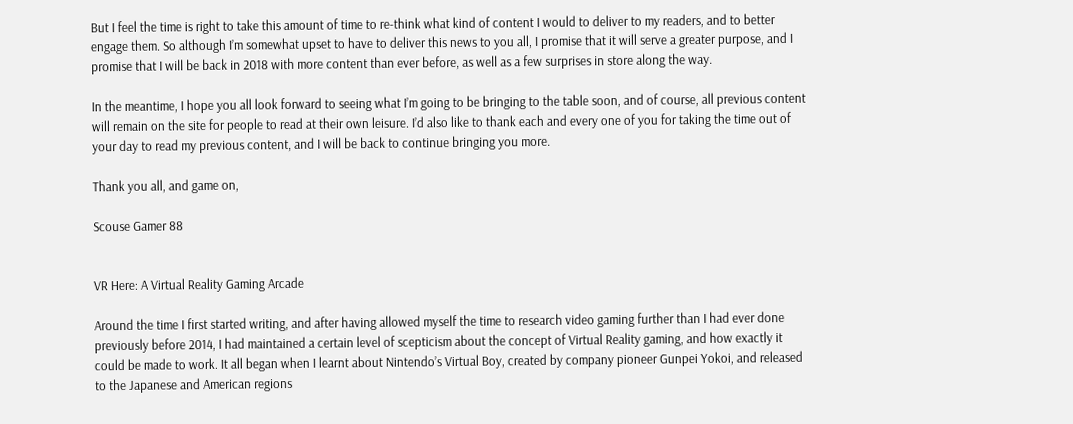But I feel the time is right to take this amount of time to re-think what kind of content I would to deliver to my readers, and to better engage them. So although I’m somewhat upset to have to deliver this news to you all, I promise that it will serve a greater purpose, and I promise that I will be back in 2018 with more content than ever before, as well as a few surprises in store along the way.

In the meantime, I hope you all look forward to seeing what I’m going to be bringing to the table soon, and of course, all previous content will remain on the site for people to read at their own leisure. I’d also like to thank each and every one of you for taking the time out of your day to read my previous content, and I will be back to continue bringing you more.

Thank you all, and game on,

Scouse Gamer 88


VR Here: A Virtual Reality Gaming Arcade

Around the time I first started writing, and after having allowed myself the time to research video gaming further than I had ever done previously before 2014, I had maintained a certain level of scepticism about the concept of Virtual Reality gaming, and how exactly it could be made to work. It all began when I learnt about Nintendo’s Virtual Boy, created by company pioneer Gunpei Yokoi, and released to the Japanese and American regions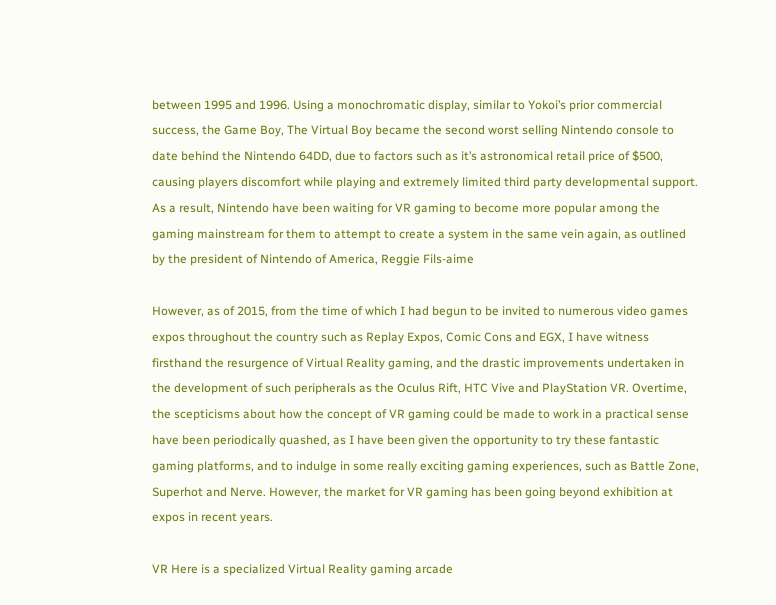between 1995 and 1996. Using a monochromatic display, similar to Yokoi’s prior commercial success, the Game Boy, The Virtual Boy became the second worst selling Nintendo console to date behind the Nintendo 64DD, due to factors such as it’s astronomical retail price of $500, causing players discomfort while playing and extremely limited third party developmental support. As a result, Nintendo have been waiting for VR gaming to become more popular among the gaming mainstream for them to attempt to create a system in the same vein again, as outlined by the president of Nintendo of America, Reggie Fils-aime

However, as of 2015, from the time of which I had begun to be invited to numerous video games expos throughout the country such as Replay Expos, Comic Cons and EGX, I have witness firsthand the resurgence of Virtual Reality gaming, and the drastic improvements undertaken in the development of such peripherals as the Oculus Rift, HTC Vive and PlayStation VR. Overtime, the scepticisms about how the concept of VR gaming could be made to work in a practical sense have been periodically quashed, as I have been given the opportunity to try these fantastic gaming platforms, and to indulge in some really exciting gaming experiences, such as Battle Zone, Superhot and Nerve. However, the market for VR gaming has been going beyond exhibition at expos in recent years.

VR Here is a specialized Virtual Reality gaming arcade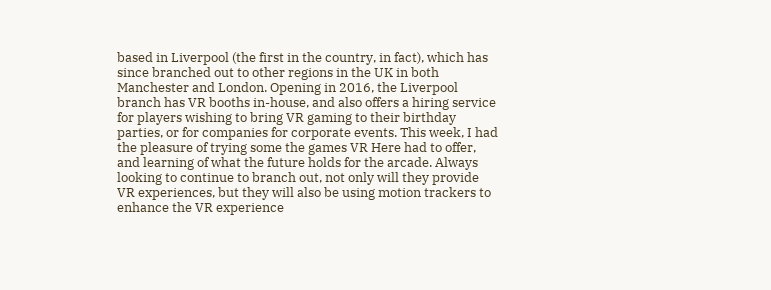based in Liverpool (the first in the country, in fact), which has since branched out to other regions in the UK in both Manchester and London. Opening in 2016, the Liverpool branch has VR booths in-house, and also offers a hiring service for players wishing to bring VR gaming to their birthday parties, or for companies for corporate events. This week, I had the pleasure of trying some the games VR Here had to offer, and learning of what the future holds for the arcade. Always looking to continue to branch out, not only will they provide VR experiences, but they will also be using motion trackers to enhance the VR experience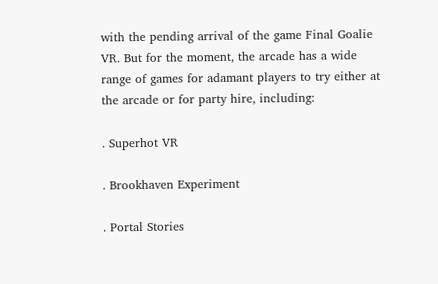with the pending arrival of the game Final Goalie VR. But for the moment, the arcade has a wide range of games for adamant players to try either at the arcade or for party hire, including:

. Superhot VR

. Brookhaven Experiment

. Portal Stories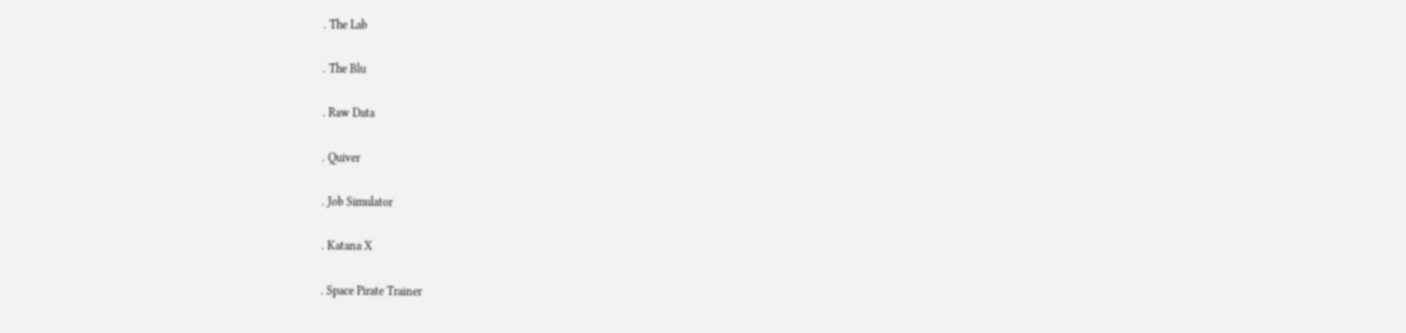. The Lab

. The Blu

. Raw Data

. Quiver

. Job Simulator

. Katana X

. Space Pirate Trainer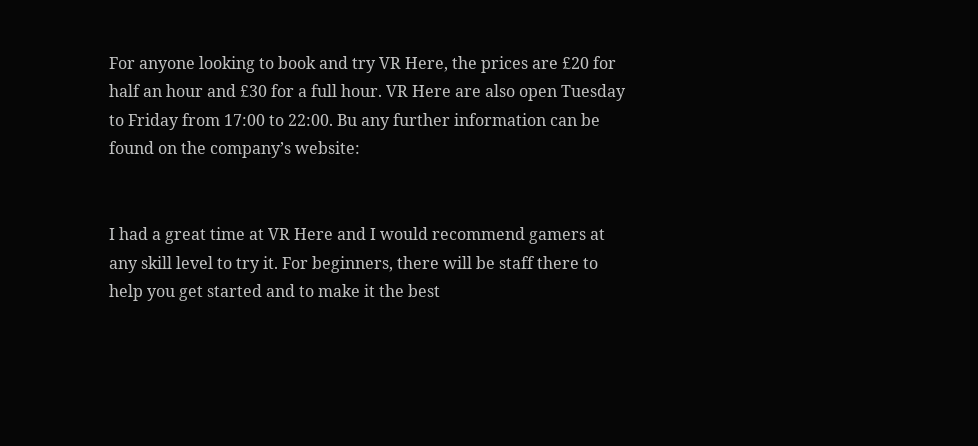For anyone looking to book and try VR Here, the prices are £20 for half an hour and £30 for a full hour. VR Here are also open Tuesday to Friday from 17:00 to 22:00. Bu any further information can be found on the company’s website:


I had a great time at VR Here and I would recommend gamers at any skill level to try it. For beginners, there will be staff there to help you get started and to make it the best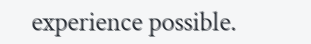experience possible.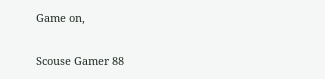Game on,

Scouse Gamer 88